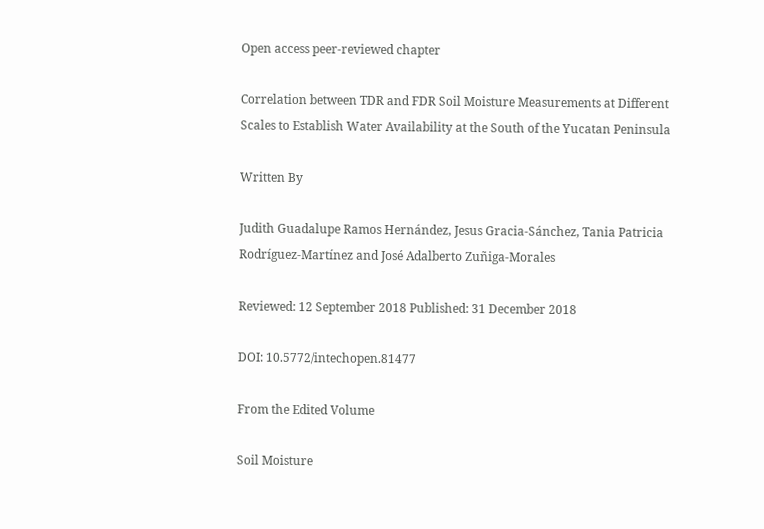Open access peer-reviewed chapter

Correlation between TDR and FDR Soil Moisture Measurements at Different Scales to Establish Water Availability at the South of the Yucatan Peninsula

Written By

Judith Guadalupe Ramos Hernández, Jesus Gracia-Sánchez, Tania Patricia Rodríguez-Martínez and José Adalberto Zuñiga-Morales

Reviewed: 12 September 2018 Published: 31 December 2018

DOI: 10.5772/intechopen.81477

From the Edited Volume

Soil Moisture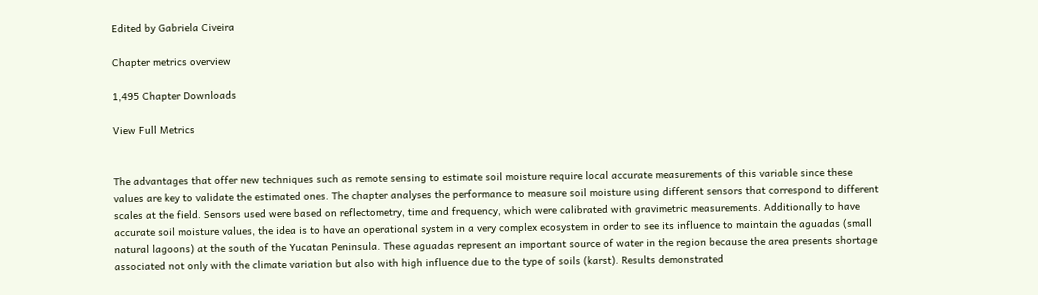Edited by Gabriela Civeira

Chapter metrics overview

1,495 Chapter Downloads

View Full Metrics


The advantages that offer new techniques such as remote sensing to estimate soil moisture require local accurate measurements of this variable since these values are key to validate the estimated ones. The chapter analyses the performance to measure soil moisture using different sensors that correspond to different scales at the field. Sensors used were based on reflectometry, time and frequency, which were calibrated with gravimetric measurements. Additionally to have accurate soil moisture values, the idea is to have an operational system in a very complex ecosystem in order to see its influence to maintain the aguadas (small natural lagoons) at the south of the Yucatan Peninsula. These aguadas represent an important source of water in the region because the area presents shortage associated not only with the climate variation but also with high influence due to the type of soils (karst). Results demonstrated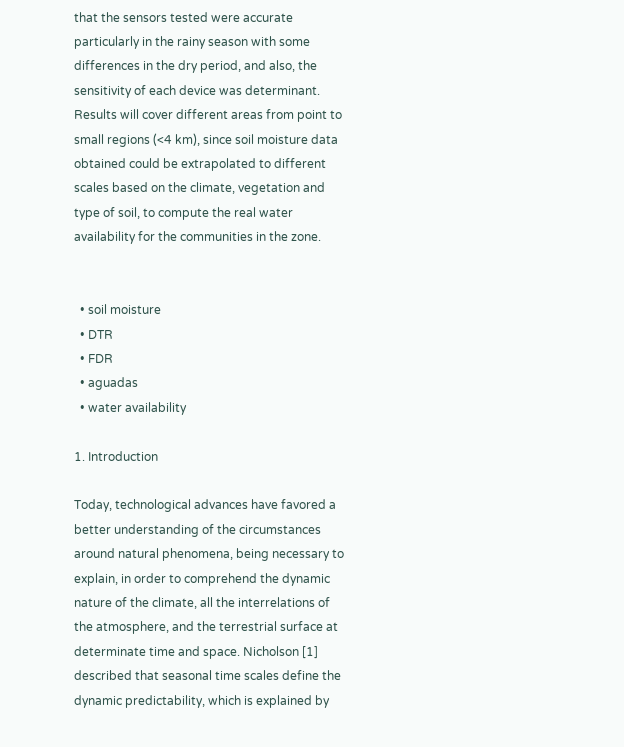that the sensors tested were accurate particularly in the rainy season with some differences in the dry period, and also, the sensitivity of each device was determinant. Results will cover different areas from point to small regions (<4 km), since soil moisture data obtained could be extrapolated to different scales based on the climate, vegetation and type of soil, to compute the real water availability for the communities in the zone.


  • soil moisture
  • DTR
  • FDR
  • aguadas
  • water availability

1. Introduction

Today, technological advances have favored a better understanding of the circumstances around natural phenomena, being necessary to explain, in order to comprehend the dynamic nature of the climate, all the interrelations of the atmosphere, and the terrestrial surface at determinate time and space. Nicholson [1] described that seasonal time scales define the dynamic predictability, which is explained by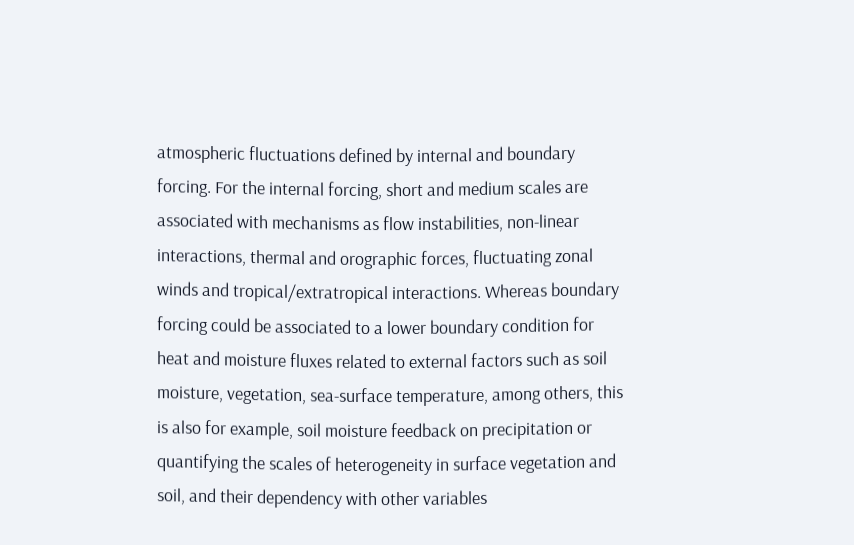atmospheric fluctuations defined by internal and boundary forcing. For the internal forcing, short and medium scales are associated with mechanisms as flow instabilities, non-linear interactions, thermal and orographic forces, fluctuating zonal winds and tropical/extratropical interactions. Whereas boundary forcing could be associated to a lower boundary condition for heat and moisture fluxes related to external factors such as soil moisture, vegetation, sea-surface temperature, among others, this is also for example, soil moisture feedback on precipitation or quantifying the scales of heterogeneity in surface vegetation and soil, and their dependency with other variables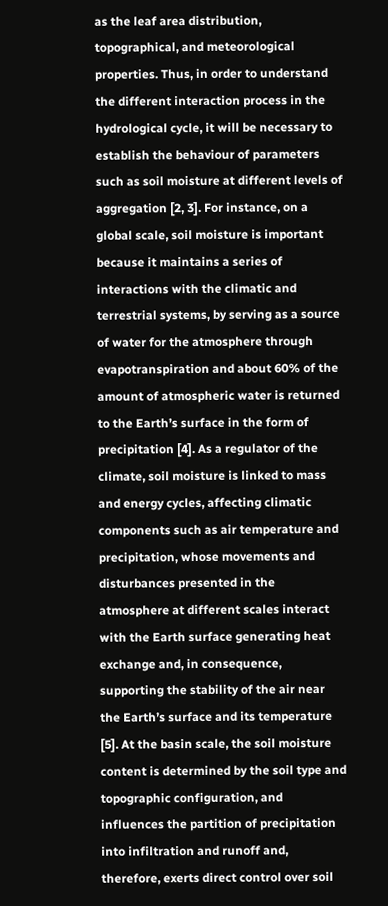as the leaf area distribution, topographical, and meteorological properties. Thus, in order to understand the different interaction process in the hydrological cycle, it will be necessary to establish the behaviour of parameters such as soil moisture at different levels of aggregation [2, 3]. For instance, on a global scale, soil moisture is important because it maintains a series of interactions with the climatic and terrestrial systems, by serving as a source of water for the atmosphere through evapotranspiration and about 60% of the amount of atmospheric water is returned to the Earth’s surface in the form of precipitation [4]. As a regulator of the climate, soil moisture is linked to mass and energy cycles, affecting climatic components such as air temperature and precipitation, whose movements and disturbances presented in the atmosphere at different scales interact with the Earth surface generating heat exchange and, in consequence, supporting the stability of the air near the Earth’s surface and its temperature [5]. At the basin scale, the soil moisture content is determined by the soil type and topographic configuration, and influences the partition of precipitation into infiltration and runoff and, therefore, exerts direct control over soil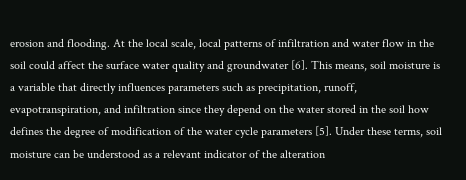erosion and flooding. At the local scale, local patterns of infiltration and water flow in the soil could affect the surface water quality and groundwater [6]. This means, soil moisture is a variable that directly influences parameters such as precipitation, runoff, evapotranspiration, and infiltration since they depend on the water stored in the soil how defines the degree of modification of the water cycle parameters [5]. Under these terms, soil moisture can be understood as a relevant indicator of the alteration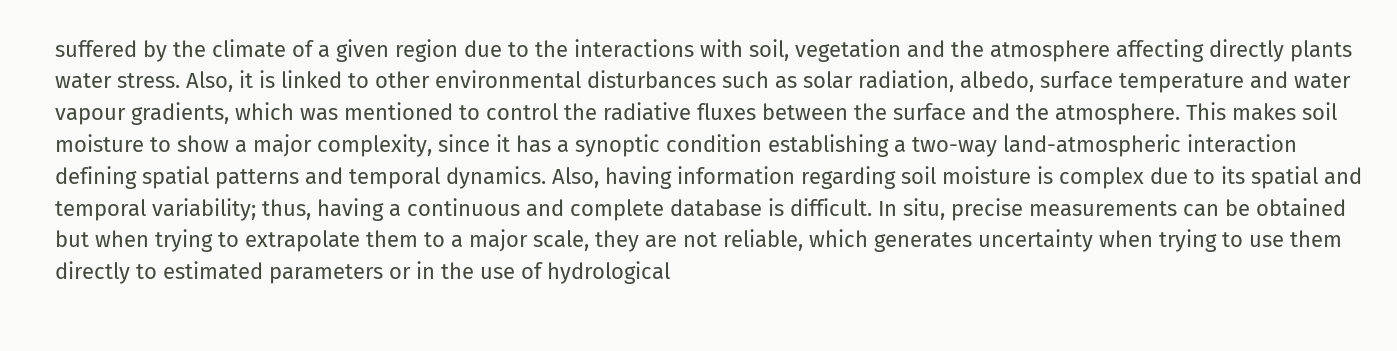suffered by the climate of a given region due to the interactions with soil, vegetation and the atmosphere affecting directly plants water stress. Also, it is linked to other environmental disturbances such as solar radiation, albedo, surface temperature and water vapour gradients, which was mentioned to control the radiative fluxes between the surface and the atmosphere. This makes soil moisture to show a major complexity, since it has a synoptic condition establishing a two-way land-atmospheric interaction defining spatial patterns and temporal dynamics. Also, having information regarding soil moisture is complex due to its spatial and temporal variability; thus, having a continuous and complete database is difficult. In situ, precise measurements can be obtained but when trying to extrapolate them to a major scale, they are not reliable, which generates uncertainty when trying to use them directly to estimated parameters or in the use of hydrological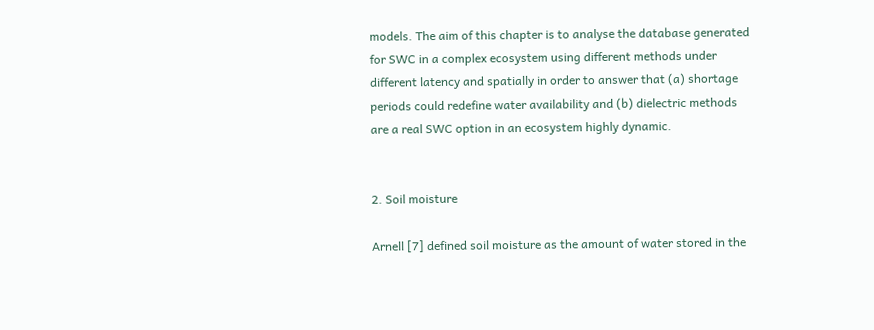models. The aim of this chapter is to analyse the database generated for SWC in a complex ecosystem using different methods under different latency and spatially in order to answer that (a) shortage periods could redefine water availability and (b) dielectric methods are a real SWC option in an ecosystem highly dynamic.


2. Soil moisture

Arnell [7] defined soil moisture as the amount of water stored in the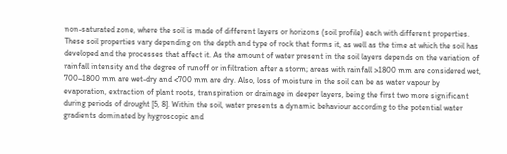non-saturated zone, where the soil is made of different layers or horizons (soil profile) each with different properties. These soil properties vary depending on the depth and type of rock that forms it, as well as the time at which the soil has developed and the processes that affect it. As the amount of water present in the soil layers depends on the variation of rainfall intensity and the degree of runoff or infiltration after a storm; areas with rainfall >1800 mm are considered wet, 700–1800 mm are wet-dry and <700 mm are dry. Also, loss of moisture in the soil can be as water vapour by evaporation, extraction of plant roots, transpiration or drainage in deeper layers, being the first two more significant during periods of drought [5, 8]. Within the soil, water presents a dynamic behaviour according to the potential water gradients dominated by hygroscopic and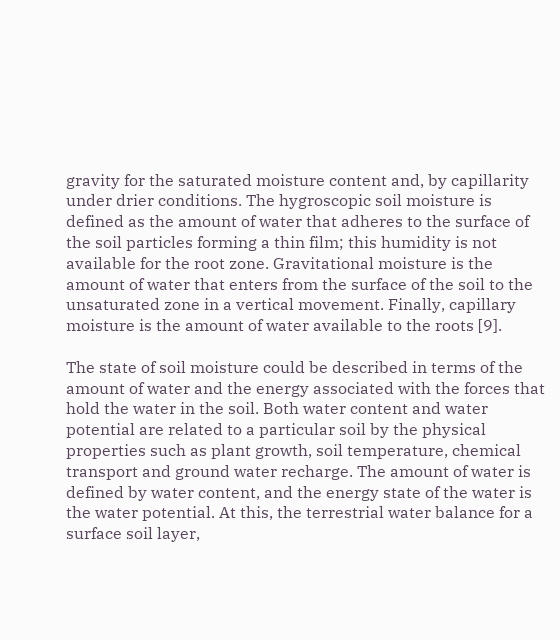gravity for the saturated moisture content and, by capillarity under drier conditions. The hygroscopic soil moisture is defined as the amount of water that adheres to the surface of the soil particles forming a thin film; this humidity is not available for the root zone. Gravitational moisture is the amount of water that enters from the surface of the soil to the unsaturated zone in a vertical movement. Finally, capillary moisture is the amount of water available to the roots [9].

The state of soil moisture could be described in terms of the amount of water and the energy associated with the forces that hold the water in the soil. Both water content and water potential are related to a particular soil by the physical properties such as plant growth, soil temperature, chemical transport and ground water recharge. The amount of water is defined by water content, and the energy state of the water is the water potential. At this, the terrestrial water balance for a surface soil layer,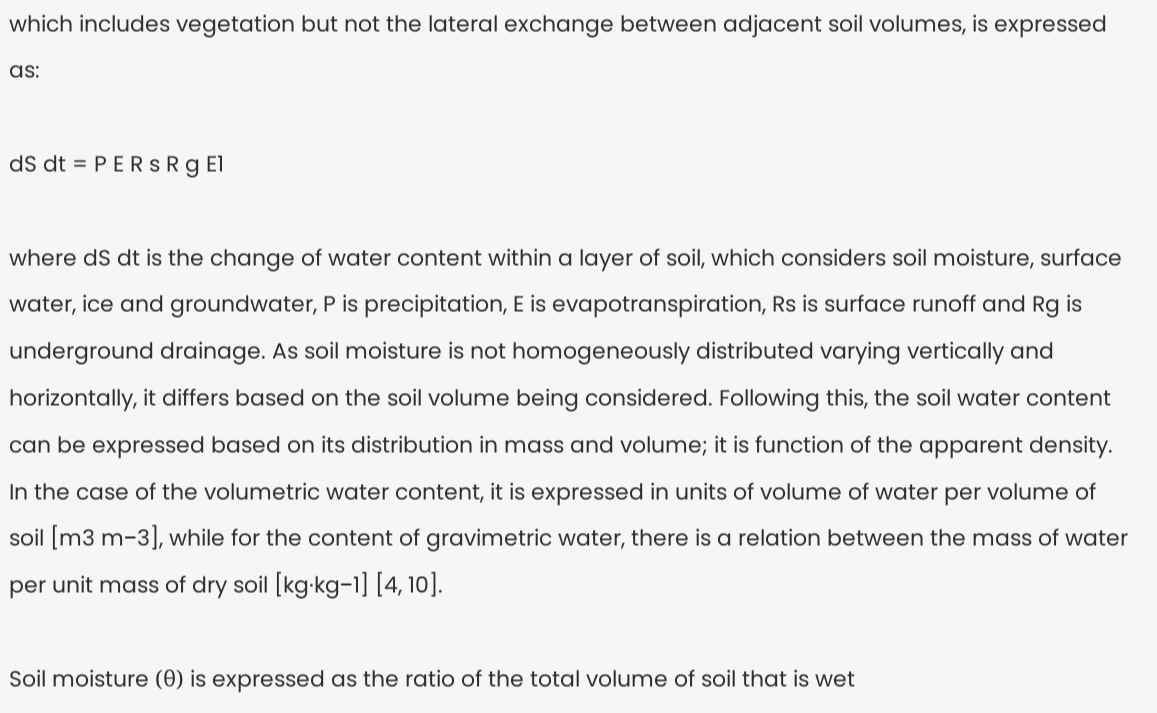which includes vegetation but not the lateral exchange between adjacent soil volumes, is expressed as:

dS dt = P E R s R g E1

where dS dt is the change of water content within a layer of soil, which considers soil moisture, surface water, ice and groundwater, P is precipitation, E is evapotranspiration, Rs is surface runoff and Rg is underground drainage. As soil moisture is not homogeneously distributed varying vertically and horizontally, it differs based on the soil volume being considered. Following this, the soil water content can be expressed based on its distribution in mass and volume; it is function of the apparent density. In the case of the volumetric water content, it is expressed in units of volume of water per volume of soil [m3 m−3], while for the content of gravimetric water, there is a relation between the mass of water per unit mass of dry soil [kg·kg−1] [4, 10].

Soil moisture (θ) is expressed as the ratio of the total volume of soil that is wet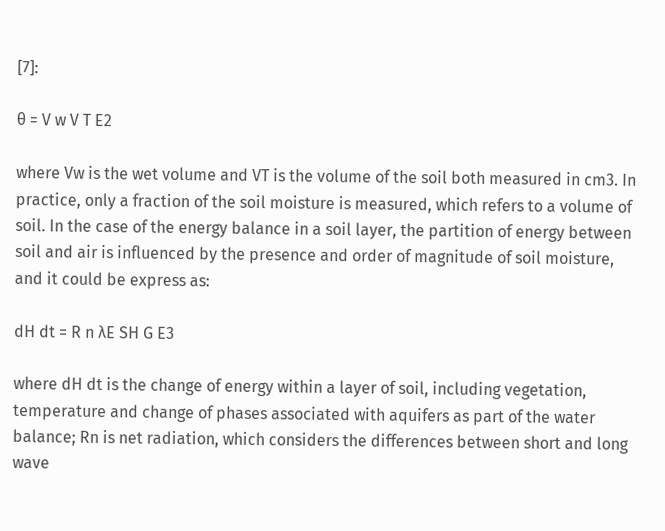[7]:

θ = V w V T E2

where Vw is the wet volume and VT is the volume of the soil both measured in cm3. In practice, only a fraction of the soil moisture is measured, which refers to a volume of soil. In the case of the energy balance in a soil layer, the partition of energy between soil and air is influenced by the presence and order of magnitude of soil moisture, and it could be express as:

dH dt = R n λE SH G E3

where dH dt is the change of energy within a layer of soil, including vegetation, temperature and change of phases associated with aquifers as part of the water balance; Rn is net radiation, which considers the differences between short and long wave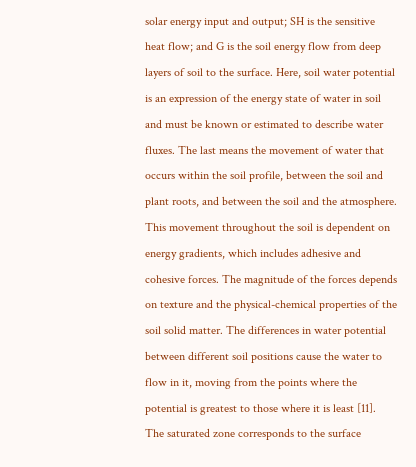solar energy input and output; SH is the sensitive heat flow; and G is the soil energy flow from deep layers of soil to the surface. Here, soil water potential is an expression of the energy state of water in soil and must be known or estimated to describe water fluxes. The last means the movement of water that occurs within the soil profile, between the soil and plant roots, and between the soil and the atmosphere. This movement throughout the soil is dependent on energy gradients, which includes adhesive and cohesive forces. The magnitude of the forces depends on texture and the physical-chemical properties of the soil solid matter. The differences in water potential between different soil positions cause the water to flow in it, moving from the points where the potential is greatest to those where it is least [11]. The saturated zone corresponds to the surface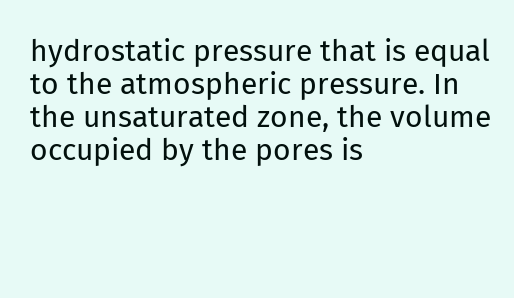hydrostatic pressure that is equal to the atmospheric pressure. In the unsaturated zone, the volume occupied by the pores is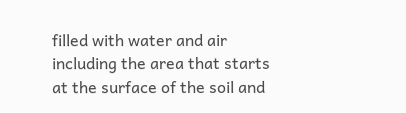filled with water and air including the area that starts at the surface of the soil and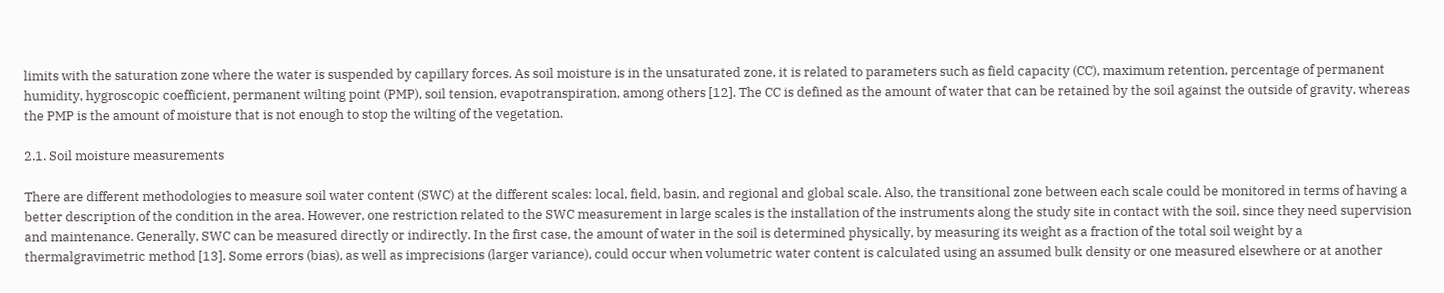limits with the saturation zone where the water is suspended by capillary forces. As soil moisture is in the unsaturated zone, it is related to parameters such as field capacity (CC), maximum retention, percentage of permanent humidity, hygroscopic coefficient, permanent wilting point (PMP), soil tension, evapotranspiration, among others [12]. The CC is defined as the amount of water that can be retained by the soil against the outside of gravity, whereas the PMP is the amount of moisture that is not enough to stop the wilting of the vegetation.

2.1. Soil moisture measurements

There are different methodologies to measure soil water content (SWC) at the different scales: local, field, basin, and regional and global scale. Also, the transitional zone between each scale could be monitored in terms of having a better description of the condition in the area. However, one restriction related to the SWC measurement in large scales is the installation of the instruments along the study site in contact with the soil, since they need supervision and maintenance. Generally, SWC can be measured directly or indirectly. In the first case, the amount of water in the soil is determined physically, by measuring its weight as a fraction of the total soil weight by a thermalgravimetric method [13]. Some errors (bias), as well as imprecisions (larger variance), could occur when volumetric water content is calculated using an assumed bulk density or one measured elsewhere or at another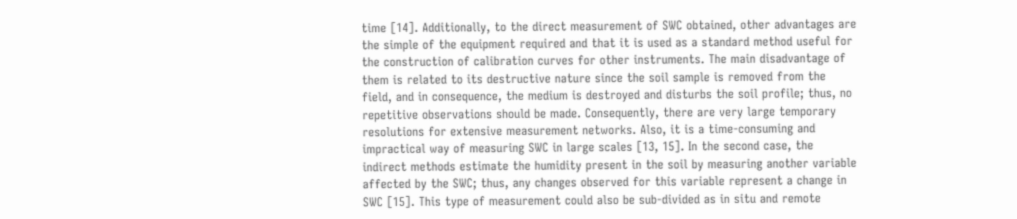time [14]. Additionally, to the direct measurement of SWC obtained, other advantages are the simple of the equipment required and that it is used as a standard method useful for the construction of calibration curves for other instruments. The main disadvantage of them is related to its destructive nature since the soil sample is removed from the field, and in consequence, the medium is destroyed and disturbs the soil profile; thus, no repetitive observations should be made. Consequently, there are very large temporary resolutions for extensive measurement networks. Also, it is a time-consuming and impractical way of measuring SWC in large scales [13, 15]. In the second case, the indirect methods estimate the humidity present in the soil by measuring another variable affected by the SWC; thus, any changes observed for this variable represent a change in SWC [15]. This type of measurement could also be sub-divided as in situ and remote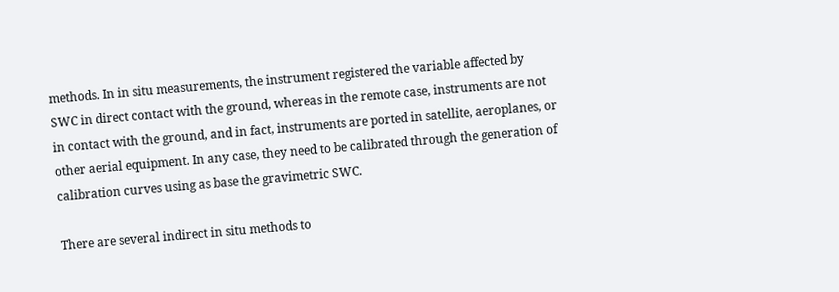methods. In in situ measurements, the instrument registered the variable affected by SWC in direct contact with the ground, whereas in the remote case, instruments are not in contact with the ground, and in fact, instruments are ported in satellite, aeroplanes, or other aerial equipment. In any case, they need to be calibrated through the generation of calibration curves using as base the gravimetric SWC.

There are several indirect in situ methods to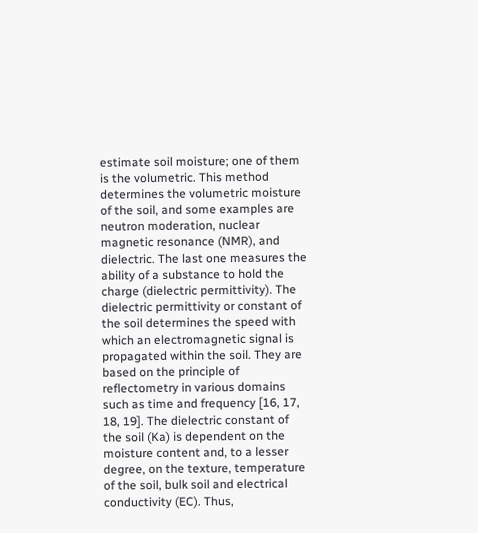estimate soil moisture; one of them is the volumetric. This method determines the volumetric moisture of the soil, and some examples are neutron moderation, nuclear magnetic resonance (NMR), and dielectric. The last one measures the ability of a substance to hold the charge (dielectric permittivity). The dielectric permittivity or constant of the soil determines the speed with which an electromagnetic signal is propagated within the soil. They are based on the principle of reflectometry in various domains such as time and frequency [16, 17, 18, 19]. The dielectric constant of the soil (Ka) is dependent on the moisture content and, to a lesser degree, on the texture, temperature of the soil, bulk soil and electrical conductivity (EC). Thus,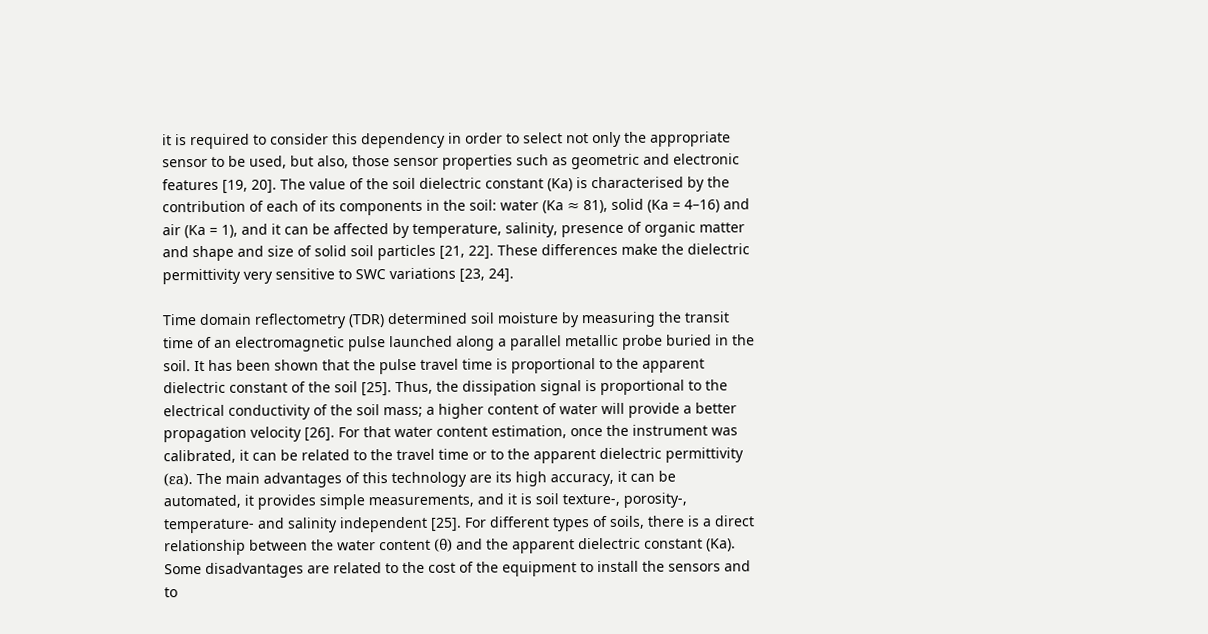it is required to consider this dependency in order to select not only the appropriate sensor to be used, but also, those sensor properties such as geometric and electronic features [19, 20]. The value of the soil dielectric constant (Ka) is characterised by the contribution of each of its components in the soil: water (Ka ≈ 81), solid (Ka = 4–16) and air (Ka = 1), and it can be affected by temperature, salinity, presence of organic matter and shape and size of solid soil particles [21, 22]. These differences make the dielectric permittivity very sensitive to SWC variations [23, 24].

Time domain reflectometry (TDR) determined soil moisture by measuring the transit time of an electromagnetic pulse launched along a parallel metallic probe buried in the soil. It has been shown that the pulse travel time is proportional to the apparent dielectric constant of the soil [25]. Thus, the dissipation signal is proportional to the electrical conductivity of the soil mass; a higher content of water will provide a better propagation velocity [26]. For that water content estimation, once the instrument was calibrated, it can be related to the travel time or to the apparent dielectric permittivity (εa). The main advantages of this technology are its high accuracy, it can be automated, it provides simple measurements, and it is soil texture-, porosity-, temperature- and salinity independent [25]. For different types of soils, there is a direct relationship between the water content (θ) and the apparent dielectric constant (Ka). Some disadvantages are related to the cost of the equipment to install the sensors and to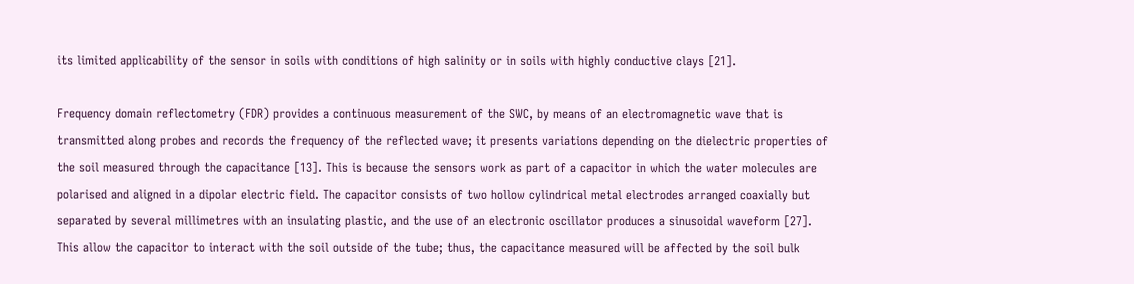its limited applicability of the sensor in soils with conditions of high salinity or in soils with highly conductive clays [21].

Frequency domain reflectometry (FDR) provides a continuous measurement of the SWC, by means of an electromagnetic wave that is transmitted along probes and records the frequency of the reflected wave; it presents variations depending on the dielectric properties of the soil measured through the capacitance [13]. This is because the sensors work as part of a capacitor in which the water molecules are polarised and aligned in a dipolar electric field. The capacitor consists of two hollow cylindrical metal electrodes arranged coaxially but separated by several millimetres with an insulating plastic, and the use of an electronic oscillator produces a sinusoidal waveform [27]. This allow the capacitor to interact with the soil outside of the tube; thus, the capacitance measured will be affected by the soil bulk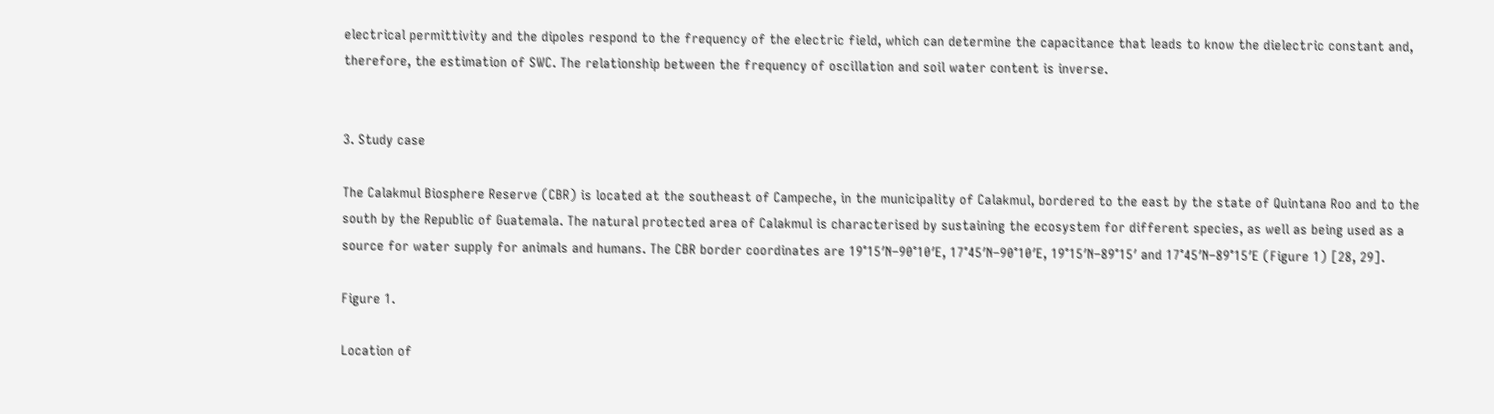electrical permittivity and the dipoles respond to the frequency of the electric field, which can determine the capacitance that leads to know the dielectric constant and, therefore, the estimation of SWC. The relationship between the frequency of oscillation and soil water content is inverse.


3. Study case

The Calakmul Biosphere Reserve (CBR) is located at the southeast of Campeche, in the municipality of Calakmul, bordered to the east by the state of Quintana Roo and to the south by the Republic of Guatemala. The natural protected area of Calakmul is characterised by sustaining the ecosystem for different species, as well as being used as a source for water supply for animals and humans. The CBR border coordinates are 19°15′N–90°10′E, 17°45′N–90°10′E, 19°15′N–89°15′ and 17°45′N–89°15′E (Figure 1) [28, 29].

Figure 1.

Location of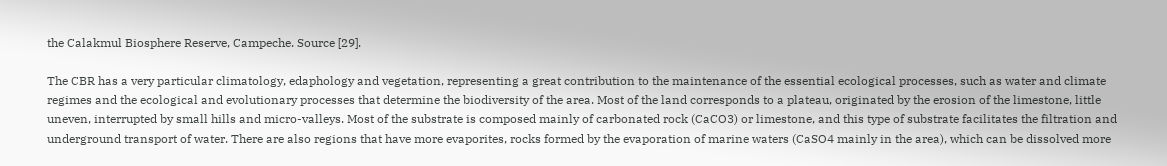the Calakmul Biosphere Reserve, Campeche. Source [29].

The CBR has a very particular climatology, edaphology and vegetation, representing a great contribution to the maintenance of the essential ecological processes, such as water and climate regimes and the ecological and evolutionary processes that determine the biodiversity of the area. Most of the land corresponds to a plateau, originated by the erosion of the limestone, little uneven, interrupted by small hills and micro-valleys. Most of the substrate is composed mainly of carbonated rock (CaCO3) or limestone, and this type of substrate facilitates the filtration and underground transport of water. There are also regions that have more evaporites, rocks formed by the evaporation of marine waters (CaSO4 mainly in the area), which can be dissolved more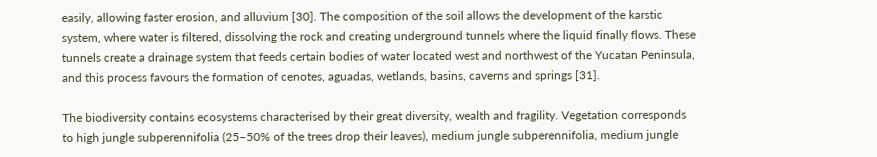easily, allowing faster erosion, and alluvium [30]. The composition of the soil allows the development of the karstic system, where water is filtered, dissolving the rock and creating underground tunnels where the liquid finally flows. These tunnels create a drainage system that feeds certain bodies of water located west and northwest of the Yucatan Peninsula, and this process favours the formation of cenotes, aguadas, wetlands, basins, caverns and springs [31].

The biodiversity contains ecosystems characterised by their great diversity, wealth and fragility. Vegetation corresponds to high jungle subperennifolia (25–50% of the trees drop their leaves), medium jungle subperennifolia, medium jungle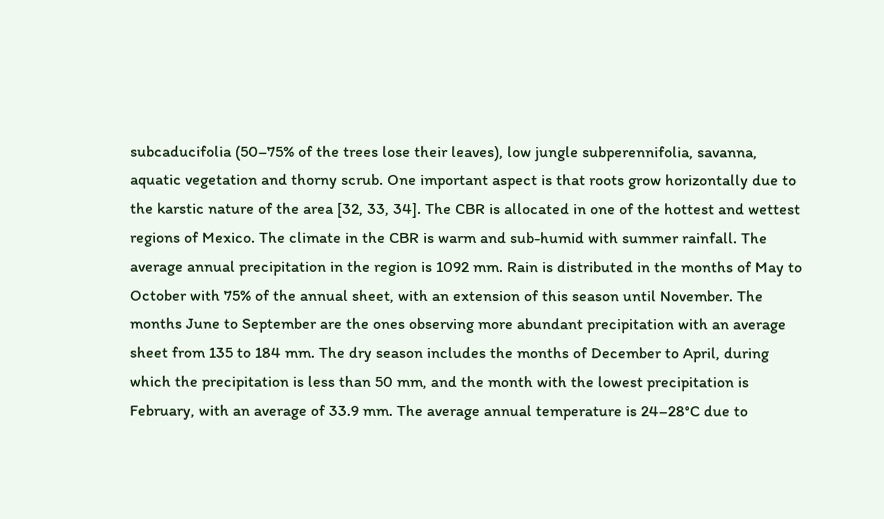subcaducifolia (50–75% of the trees lose their leaves), low jungle subperennifolia, savanna, aquatic vegetation and thorny scrub. One important aspect is that roots grow horizontally due to the karstic nature of the area [32, 33, 34]. The CBR is allocated in one of the hottest and wettest regions of Mexico. The climate in the CBR is warm and sub-humid with summer rainfall. The average annual precipitation in the region is 1092 mm. Rain is distributed in the months of May to October with 75% of the annual sheet, with an extension of this season until November. The months June to September are the ones observing more abundant precipitation with an average sheet from 135 to 184 mm. The dry season includes the months of December to April, during which the precipitation is less than 50 mm, and the month with the lowest precipitation is February, with an average of 33.9 mm. The average annual temperature is 24–28°C due to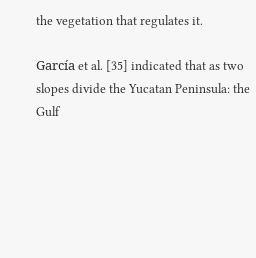the vegetation that regulates it.

García et al. [35] indicated that as two slopes divide the Yucatan Peninsula: the Gulf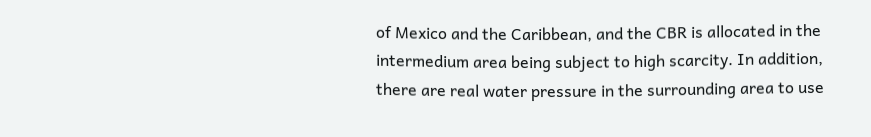of Mexico and the Caribbean, and the CBR is allocated in the intermedium area being subject to high scarcity. In addition, there are real water pressure in the surrounding area to use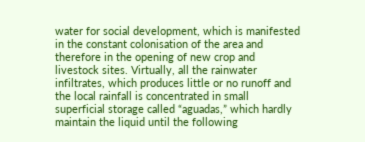water for social development, which is manifested in the constant colonisation of the area and therefore in the opening of new crop and livestock sites. Virtually, all the rainwater infiltrates, which produces little or no runoff and the local rainfall is concentrated in small superficial storage called “aguadas,” which hardly maintain the liquid until the following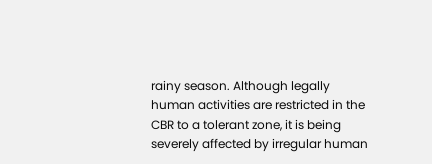rainy season. Although legally human activities are restricted in the CBR to a tolerant zone, it is being severely affected by irregular human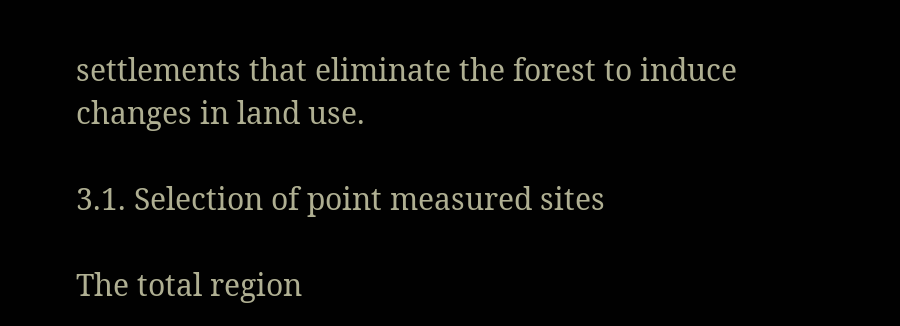settlements that eliminate the forest to induce changes in land use.

3.1. Selection of point measured sites

The total region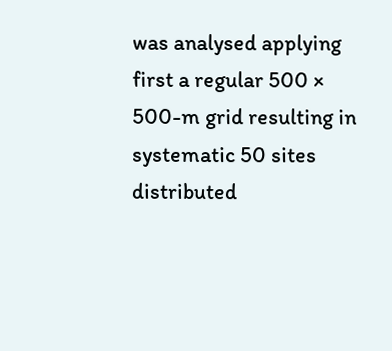was analysed applying first a regular 500 × 500-m grid resulting in systematic 50 sites distributed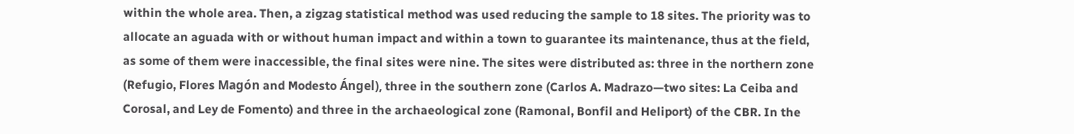within the whole area. Then, a zigzag statistical method was used reducing the sample to 18 sites. The priority was to allocate an aguada with or without human impact and within a town to guarantee its maintenance, thus at the field, as some of them were inaccessible, the final sites were nine. The sites were distributed as: three in the northern zone (Refugio, Flores Magón and Modesto Ángel), three in the southern zone (Carlos A. Madrazo—two sites: La Ceiba and Corosal, and Ley de Fomento) and three in the archaeological zone (Ramonal, Bonfil and Heliport) of the CBR. In the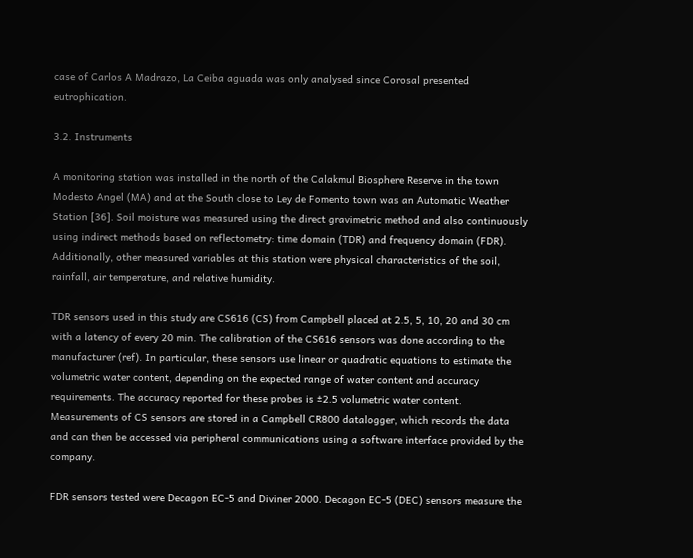case of Carlos A Madrazo, La Ceiba aguada was only analysed since Corosal presented eutrophication.

3.2. Instruments

A monitoring station was installed in the north of the Calakmul Biosphere Reserve in the town Modesto Angel (MA) and at the South close to Ley de Fomento town was an Automatic Weather Station [36]. Soil moisture was measured using the direct gravimetric method and also continuously using indirect methods based on reflectometry: time domain (TDR) and frequency domain (FDR). Additionally, other measured variables at this station were physical characteristics of the soil, rainfall, air temperature, and relative humidity.

TDR sensors used in this study are CS616 (CS) from Campbell placed at 2.5, 5, 10, 20 and 30 cm with a latency of every 20 min. The calibration of the CS616 sensors was done according to the manufacturer (ref). In particular, these sensors use linear or quadratic equations to estimate the volumetric water content, depending on the expected range of water content and accuracy requirements. The accuracy reported for these probes is ±2.5 volumetric water content. Measurements of CS sensors are stored in a Campbell CR800 datalogger, which records the data and can then be accessed via peripheral communications using a software interface provided by the company.

FDR sensors tested were Decagon EC-5 and Diviner 2000. Decagon EC-5 (DEC) sensors measure the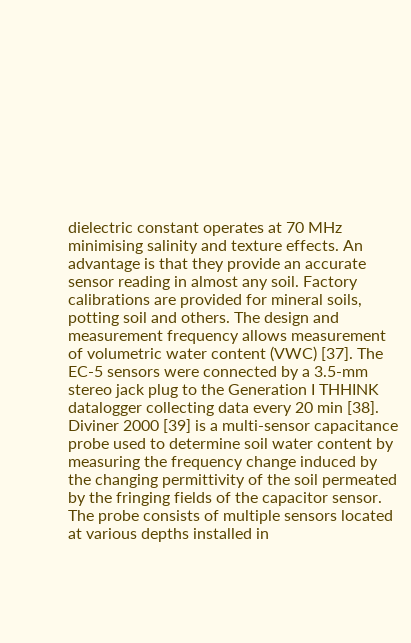dielectric constant operates at 70 MHz minimising salinity and texture effects. An advantage is that they provide an accurate sensor reading in almost any soil. Factory calibrations are provided for mineral soils, potting soil and others. The design and measurement frequency allows measurement of volumetric water content (VWC) [37]. The EC-5 sensors were connected by a 3.5-mm stereo jack plug to the Generation I THHINK datalogger collecting data every 20 min [38]. Diviner 2000 [39] is a multi-sensor capacitance probe used to determine soil water content by measuring the frequency change induced by the changing permittivity of the soil permeated by the fringing fields of the capacitor sensor. The probe consists of multiple sensors located at various depths installed in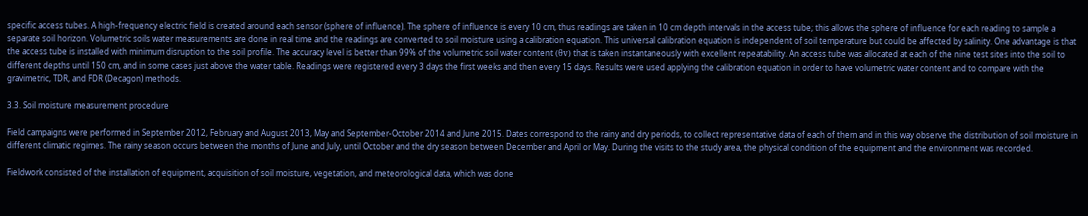specific access tubes. A high-frequency electric field is created around each sensor (sphere of influence). The sphere of influence is every 10 cm, thus readings are taken in 10 cm depth intervals in the access tube; this allows the sphere of influence for each reading to sample a separate soil horizon. Volumetric soils water measurements are done in real time and the readings are converted to soil moisture using a calibration equation. This universal calibration equation is independent of soil temperature but could be affected by salinity. One advantage is that the access tube is installed with minimum disruption to the soil profile. The accuracy level is better than 99% of the volumetric soil water content (θv) that is taken instantaneously with excellent repeatability. An access tube was allocated at each of the nine test sites into the soil to different depths until 150 cm, and in some cases just above the water table. Readings were registered every 3 days the first weeks and then every 15 days. Results were used applying the calibration equation in order to have volumetric water content and to compare with the gravimetric, TDR, and FDR (Decagon) methods.

3.3. Soil moisture measurement procedure

Field campaigns were performed in September 2012, February and August 2013, May and September-October 2014 and June 2015. Dates correspond to the rainy and dry periods, to collect representative data of each of them and in this way observe the distribution of soil moisture in different climatic regimes. The rainy season occurs between the months of June and July, until October and the dry season between December and April or May. During the visits to the study area, the physical condition of the equipment and the environment was recorded.

Fieldwork consisted of the installation of equipment, acquisition of soil moisture, vegetation, and meteorological data, which was done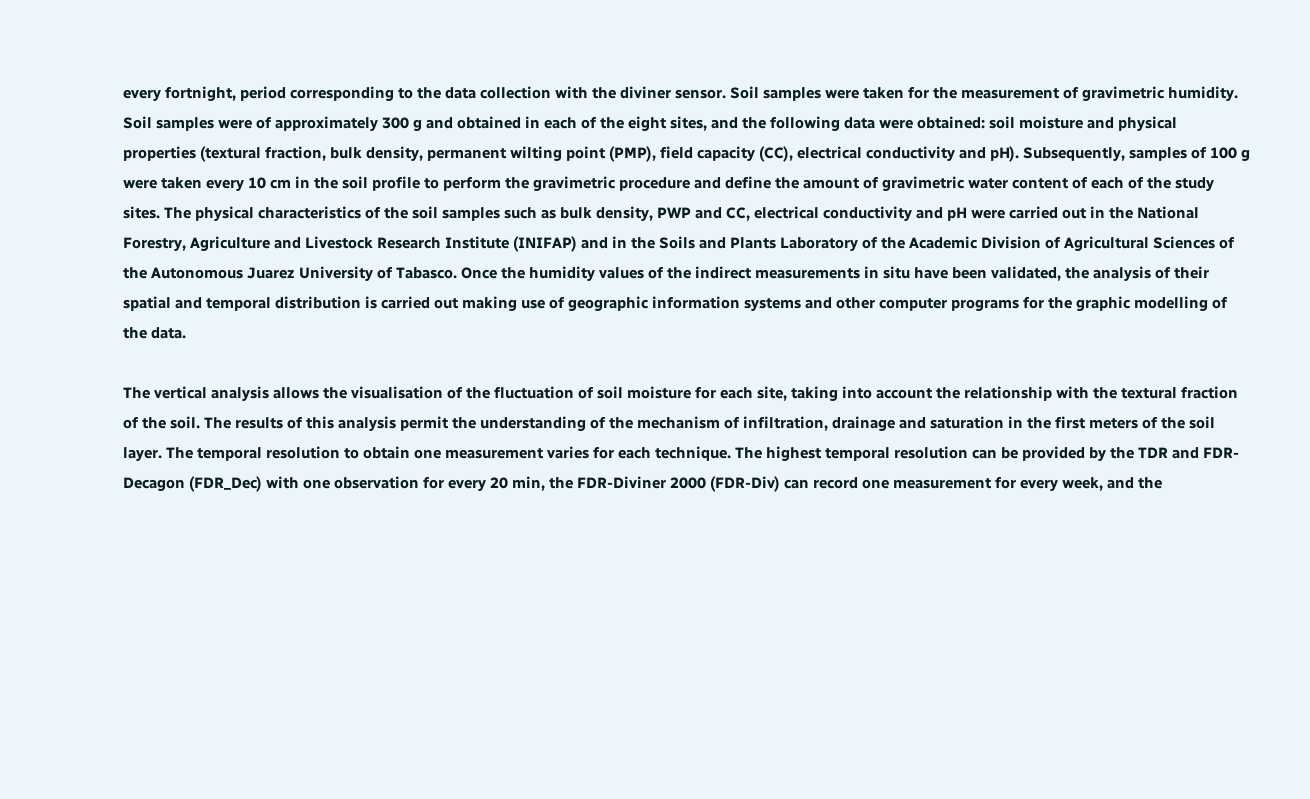every fortnight, period corresponding to the data collection with the diviner sensor. Soil samples were taken for the measurement of gravimetric humidity. Soil samples were of approximately 300 g and obtained in each of the eight sites, and the following data were obtained: soil moisture and physical properties (textural fraction, bulk density, permanent wilting point (PMP), field capacity (CC), electrical conductivity and pH). Subsequently, samples of 100 g were taken every 10 cm in the soil profile to perform the gravimetric procedure and define the amount of gravimetric water content of each of the study sites. The physical characteristics of the soil samples such as bulk density, PWP and CC, electrical conductivity and pH were carried out in the National Forestry, Agriculture and Livestock Research Institute (INIFAP) and in the Soils and Plants Laboratory of the Academic Division of Agricultural Sciences of the Autonomous Juarez University of Tabasco. Once the humidity values of the indirect measurements in situ have been validated, the analysis of their spatial and temporal distribution is carried out making use of geographic information systems and other computer programs for the graphic modelling of the data.

The vertical analysis allows the visualisation of the fluctuation of soil moisture for each site, taking into account the relationship with the textural fraction of the soil. The results of this analysis permit the understanding of the mechanism of infiltration, drainage and saturation in the first meters of the soil layer. The temporal resolution to obtain one measurement varies for each technique. The highest temporal resolution can be provided by the TDR and FDR-Decagon (FDR_Dec) with one observation for every 20 min, the FDR-Diviner 2000 (FDR-Div) can record one measurement for every week, and the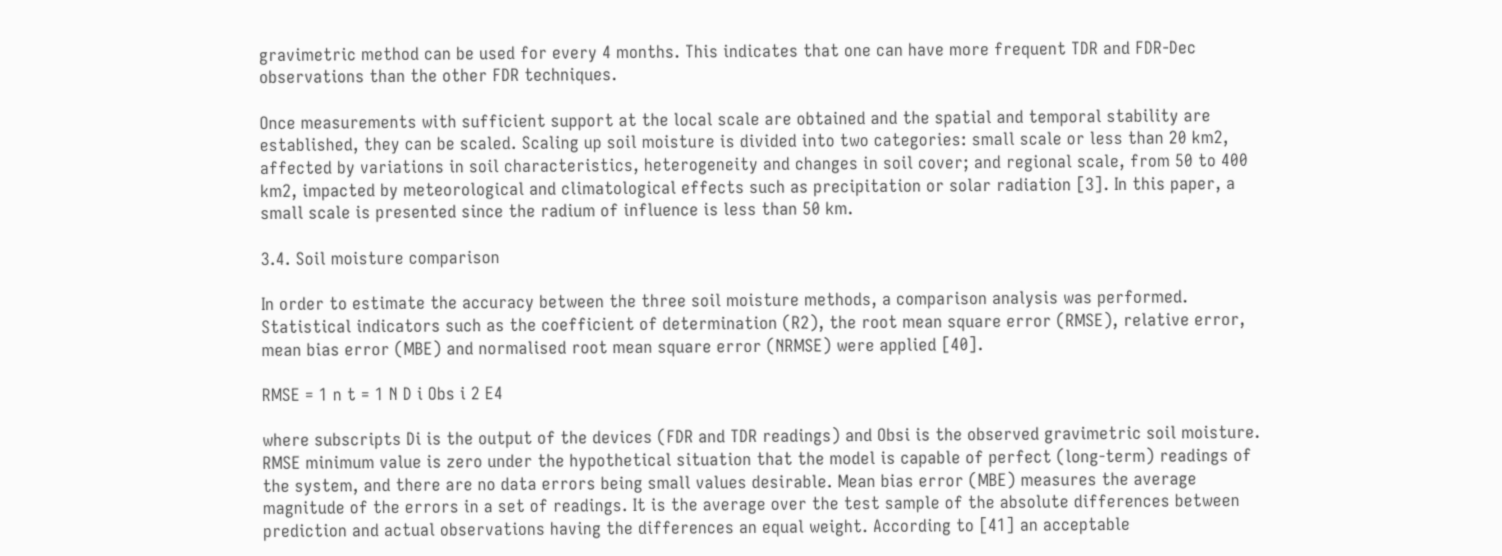gravimetric method can be used for every 4 months. This indicates that one can have more frequent TDR and FDR-Dec observations than the other FDR techniques.

Once measurements with sufficient support at the local scale are obtained and the spatial and temporal stability are established, they can be scaled. Scaling up soil moisture is divided into two categories: small scale or less than 20 km2, affected by variations in soil characteristics, heterogeneity and changes in soil cover; and regional scale, from 50 to 400 km2, impacted by meteorological and climatological effects such as precipitation or solar radiation [3]. In this paper, a small scale is presented since the radium of influence is less than 50 km.

3.4. Soil moisture comparison

In order to estimate the accuracy between the three soil moisture methods, a comparison analysis was performed. Statistical indicators such as the coefficient of determination (R2), the root mean square error (RMSE), relative error, mean bias error (MBE) and normalised root mean square error (NRMSE) were applied [40].

RMSE = 1 n t = 1 N D i Obs i 2 E4

where subscripts Di is the output of the devices (FDR and TDR readings) and Obsi is the observed gravimetric soil moisture. RMSE minimum value is zero under the hypothetical situation that the model is capable of perfect (long-term) readings of the system, and there are no data errors being small values desirable. Mean bias error (MBE) measures the average magnitude of the errors in a set of readings. It is the average over the test sample of the absolute differences between prediction and actual observations having the differences an equal weight. According to [41] an acceptable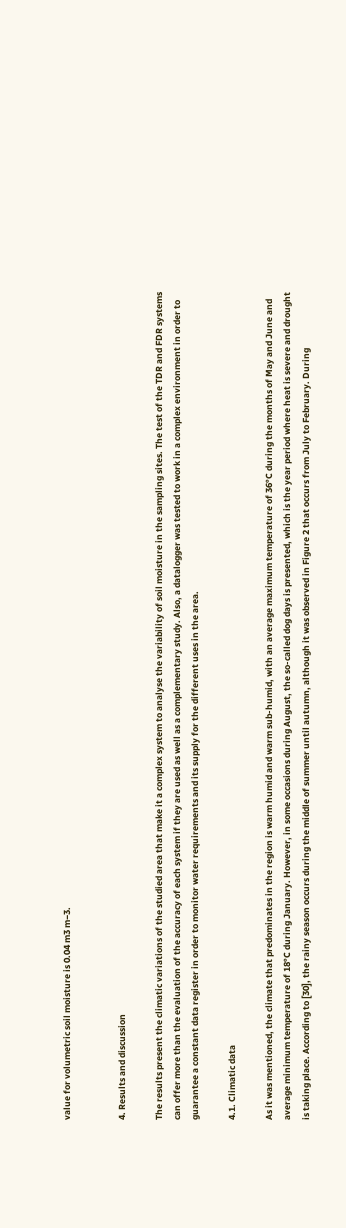value for volumetric soil moisture is 0.04 m3 m−3.


4. Results and discussion

The results present the climatic variations of the studied area that make it a complex system to analyse the variability of soil moisture in the sampling sites. The test of the TDR and FDR systems can offer more than the evaluation of the accuracy of each system if they are used as well as a complementary study. Also, a datalogger was tested to work in a complex environment in order to guarantee a constant data register in order to monitor water requirements and its supply for the different uses in the area.

4.1. Climatic data

As it was mentioned, the climate that predominates in the region is warm humid and warm sub-humid, with an average maximum temperature of 36°C during the months of May and June and average minimum temperature of 18°C during January. However, in some occasions during August, the so-called dog days is presented, which is the year period where heat is severe and drought is taking place. According to [30], the rainy season occurs during the middle of summer until autumn, although it was observed in Figure 2 that occurs from July to February. During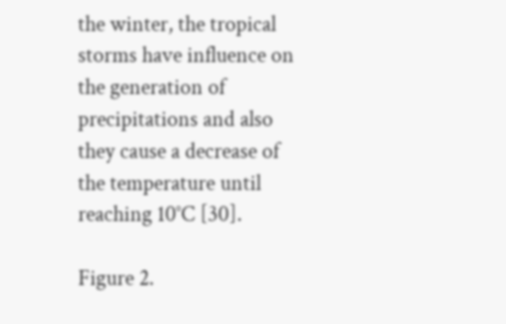the winter, the tropical storms have influence on the generation of precipitations and also they cause a decrease of the temperature until reaching 10°C [30].

Figure 2.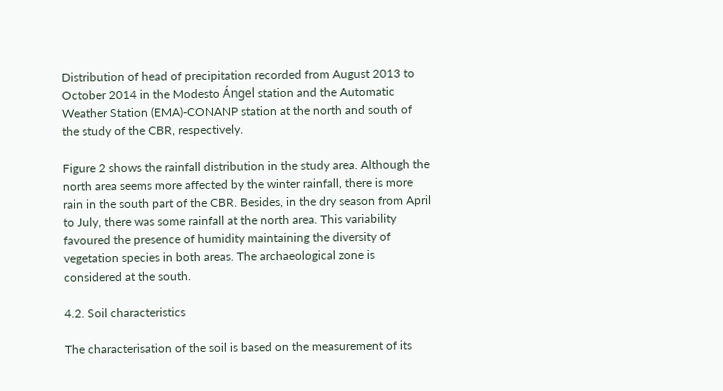Distribution of head of precipitation recorded from August 2013 to October 2014 in the Modesto Ángel station and the Automatic Weather Station (EMA)-CONANP station at the north and south of the study of the CBR, respectively.

Figure 2 shows the rainfall distribution in the study area. Although the north area seems more affected by the winter rainfall, there is more rain in the south part of the CBR. Besides, in the dry season from April to July, there was some rainfall at the north area. This variability favoured the presence of humidity maintaining the diversity of vegetation species in both areas. The archaeological zone is considered at the south.

4.2. Soil characteristics

The characterisation of the soil is based on the measurement of its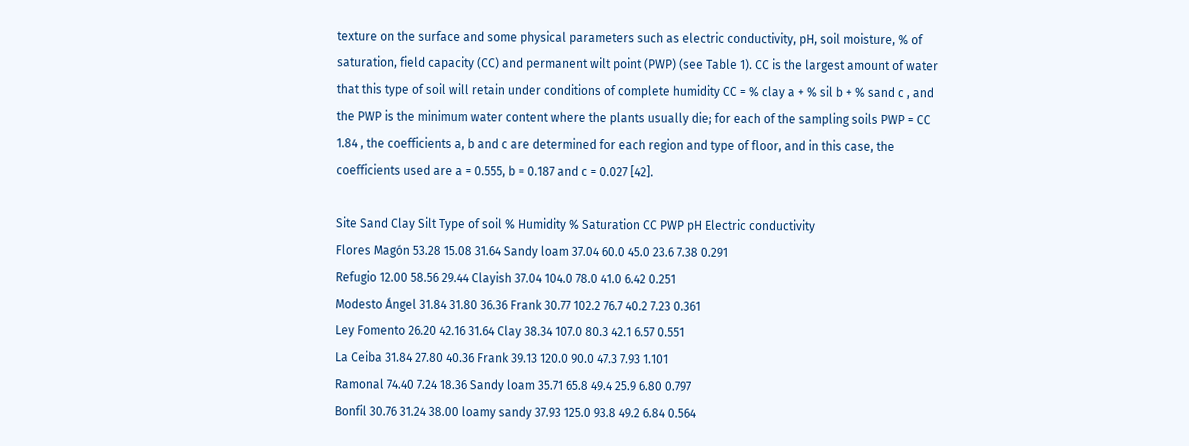texture on the surface and some physical parameters such as electric conductivity, pH, soil moisture, % of saturation, field capacity (CC) and permanent wilt point (PWP) (see Table 1). CC is the largest amount of water that this type of soil will retain under conditions of complete humidity CC = % clay a + % sil b + % sand c , and the PWP is the minimum water content where the plants usually die; for each of the sampling soils PWP = CC 1.84 , the coefficients a, b and c are determined for each region and type of floor, and in this case, the coefficients used are a = 0.555, b = 0.187 and c = 0.027 [42].

Site Sand Clay Silt Type of soil % Humidity % Saturation CC PWP pH Electric conductivity
Flores Magón 53.28 15.08 31.64 Sandy loam 37.04 60.0 45.0 23.6 7.38 0.291
Refugio 12.00 58.56 29.44 Clayish 37.04 104.0 78.0 41.0 6.42 0.251
Modesto Ángel 31.84 31.80 36.36 Frank 30.77 102.2 76.7 40.2 7.23 0.361
Ley Fomento 26.20 42.16 31.64 Clay 38.34 107.0 80.3 42.1 6.57 0.551
La Ceiba 31.84 27.80 40.36 Frank 39.13 120.0 90.0 47.3 7.93 1.101
Ramonal 74.40 7.24 18.36 Sandy loam 35.71 65.8 49.4 25.9 6.80 0.797
Bonfil 30.76 31.24 38.00 loamy sandy 37.93 125.0 93.8 49.2 6.84 0.564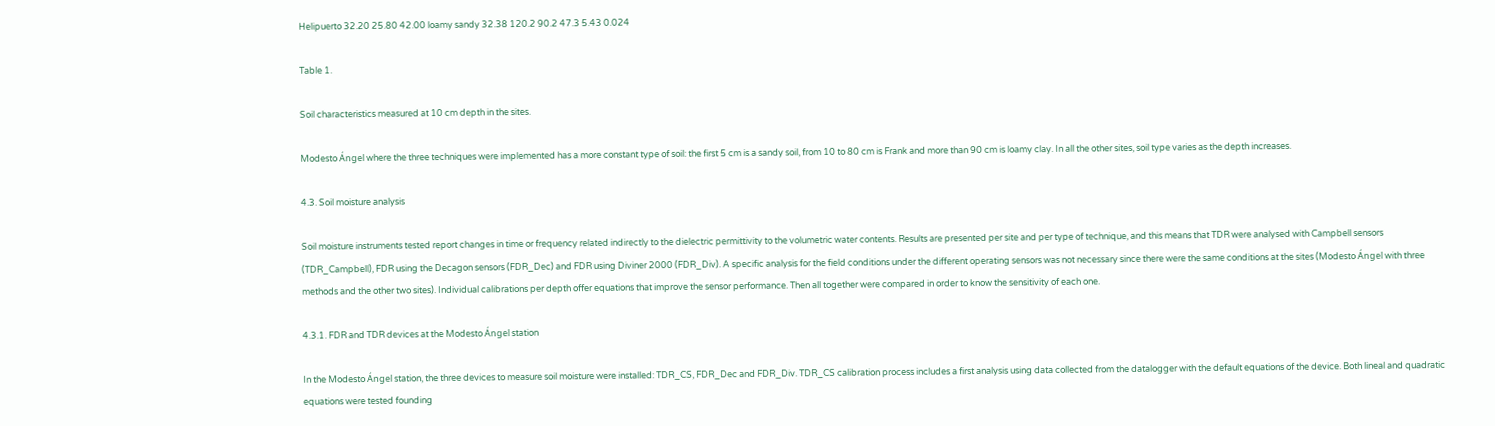Helipuerto 32.20 25.80 42.00 loamy sandy 32.38 120.2 90.2 47.3 5.43 0.024

Table 1.

Soil characteristics measured at 10 cm depth in the sites.

Modesto Ángel where the three techniques were implemented has a more constant type of soil: the first 5 cm is a sandy soil, from 10 to 80 cm is Frank and more than 90 cm is loamy clay. In all the other sites, soil type varies as the depth increases.

4.3. Soil moisture analysis

Soil moisture instruments tested report changes in time or frequency related indirectly to the dielectric permittivity to the volumetric water contents. Results are presented per site and per type of technique, and this means that TDR were analysed with Campbell sensors (TDR_Campbell), FDR using the Decagon sensors (FDR_Dec) and FDR using Diviner 2000 (FDR_Div). A specific analysis for the field conditions under the different operating sensors was not necessary since there were the same conditions at the sites (Modesto Ángel with three methods and the other two sites). Individual calibrations per depth offer equations that improve the sensor performance. Then all together were compared in order to know the sensitivity of each one.

4.3.1. FDR and TDR devices at the Modesto Ángel station

In the Modesto Ángel station, the three devices to measure soil moisture were installed: TDR_CS, FDR_Dec and FDR_Div. TDR_CS calibration process includes a first analysis using data collected from the datalogger with the default equations of the device. Both lineal and quadratic equations were tested founding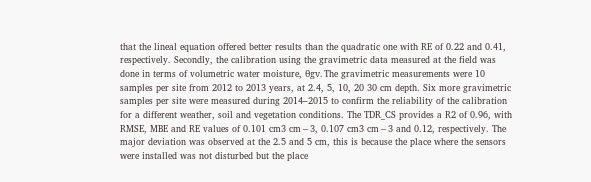that the lineal equation offered better results than the quadratic one with RE of 0.22 and 0.41, respectively. Secondly, the calibration using the gravimetric data measured at the field was done in terms of volumetric water moisture, θgv. The gravimetric measurements were 10 samples per site from 2012 to 2013 years, at 2.4, 5, 10, 20 30 cm depth. Six more gravimetric samples per site were measured during 2014–2015 to confirm the reliability of the calibration for a different weather, soil and vegetation conditions. The TDR_CS provides a R2 of 0.96, with RMSE, MBE and RE values of 0.101 cm3 cm−3, 0.107 cm3 cm−3 and 0.12, respectively. The major deviation was observed at the 2.5 and 5 cm, this is because the place where the sensors were installed was not disturbed but the place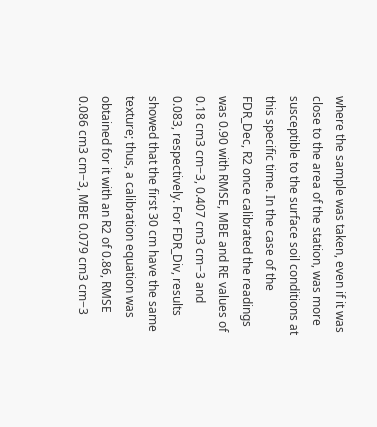where the sample was taken, even if it was close to the area of the station, was more susceptible to the surface soil conditions at this specific time. In the case of the FDR_Dec, R2 once calibrated the readings was 0.90 with RMSE, MBE and RE values of 0.18 cm3 cm−3, 0.407 cm3 cm−3 and 0.083, respectively. For FDR_Div, results showed that the first 30 cm have the same texture; thus, a calibration equation was obtained for it with an R2 of 0.86, RMSE 0.086 cm3 cm−3, MBE 0.079 cm3 cm−3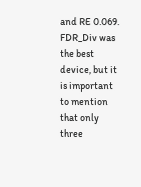and RE 0.069. FDR_Div was the best device, but it is important to mention that only three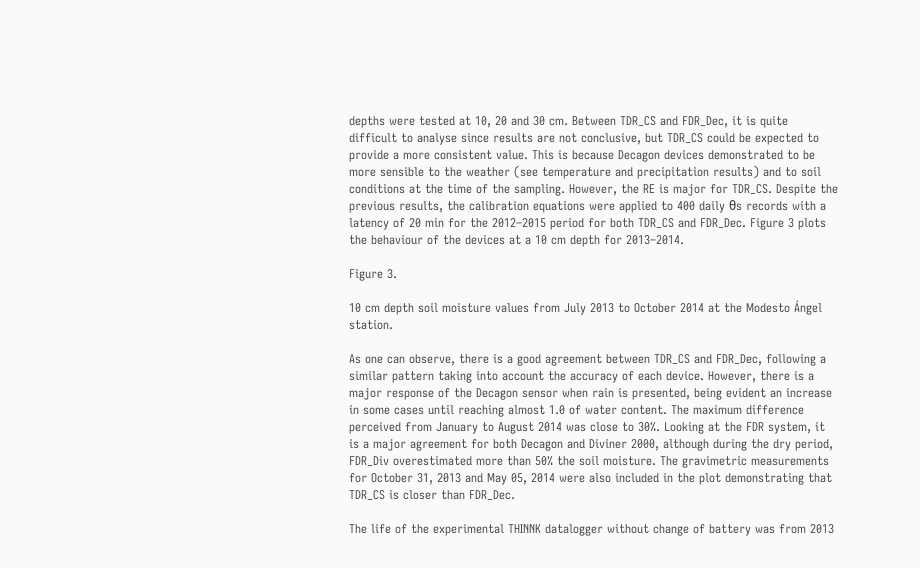depths were tested at 10, 20 and 30 cm. Between TDR_CS and FDR_Dec, it is quite difficult to analyse since results are not conclusive, but TDR_CS could be expected to provide a more consistent value. This is because Decagon devices demonstrated to be more sensible to the weather (see temperature and precipitation results) and to soil conditions at the time of the sampling. However, the RE is major for TDR_CS. Despite the previous results, the calibration equations were applied to 400 daily θs records with a latency of 20 min for the 2012–2015 period for both TDR_CS and FDR_Dec. Figure 3 plots the behaviour of the devices at a 10 cm depth for 2013–2014.

Figure 3.

10 cm depth soil moisture values from July 2013 to October 2014 at the Modesto Ángel station.

As one can observe, there is a good agreement between TDR_CS and FDR_Dec, following a similar pattern taking into account the accuracy of each device. However, there is a major response of the Decagon sensor when rain is presented, being evident an increase in some cases until reaching almost 1.0 of water content. The maximum difference perceived from January to August 2014 was close to 30%. Looking at the FDR system, it is a major agreement for both Decagon and Diviner 2000, although during the dry period, FDR_Div overestimated more than 50% the soil moisture. The gravimetric measurements for October 31, 2013 and May 05, 2014 were also included in the plot demonstrating that TDR_CS is closer than FDR_Dec.

The life of the experimental THINNK datalogger without change of battery was from 2013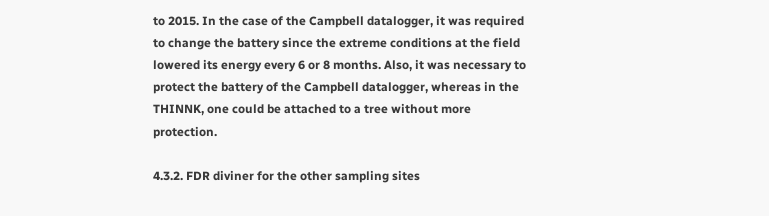to 2015. In the case of the Campbell datalogger, it was required to change the battery since the extreme conditions at the field lowered its energy every 6 or 8 months. Also, it was necessary to protect the battery of the Campbell datalogger, whereas in the THINNK, one could be attached to a tree without more protection.

4.3.2. FDR diviner for the other sampling sites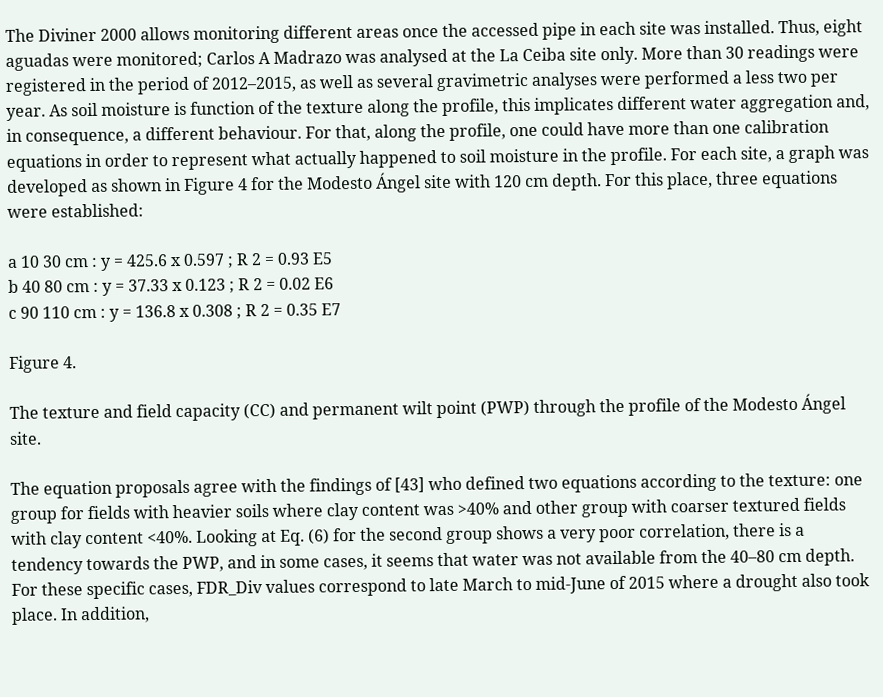The Diviner 2000 allows monitoring different areas once the accessed pipe in each site was installed. Thus, eight aguadas were monitored; Carlos A Madrazo was analysed at the La Ceiba site only. More than 30 readings were registered in the period of 2012–2015, as well as several gravimetric analyses were performed a less two per year. As soil moisture is function of the texture along the profile, this implicates different water aggregation and, in consequence, a different behaviour. For that, along the profile, one could have more than one calibration equations in order to represent what actually happened to soil moisture in the profile. For each site, a graph was developed as shown in Figure 4 for the Modesto Ángel site with 120 cm depth. For this place, three equations were established:

a 10 30 cm : y = 425.6 x 0.597 ; R 2 = 0.93 E5
b 40 80 cm : y = 37.33 x 0.123 ; R 2 = 0.02 E6
c 90 110 cm : y = 136.8 x 0.308 ; R 2 = 0.35 E7

Figure 4.

The texture and field capacity (CC) and permanent wilt point (PWP) through the profile of the Modesto Ángel site.

The equation proposals agree with the findings of [43] who defined two equations according to the texture: one group for fields with heavier soils where clay content was >40% and other group with coarser textured fields with clay content <40%. Looking at Eq. (6) for the second group shows a very poor correlation, there is a tendency towards the PWP, and in some cases, it seems that water was not available from the 40–80 cm depth. For these specific cases, FDR_Div values correspond to late March to mid-June of 2015 where a drought also took place. In addition,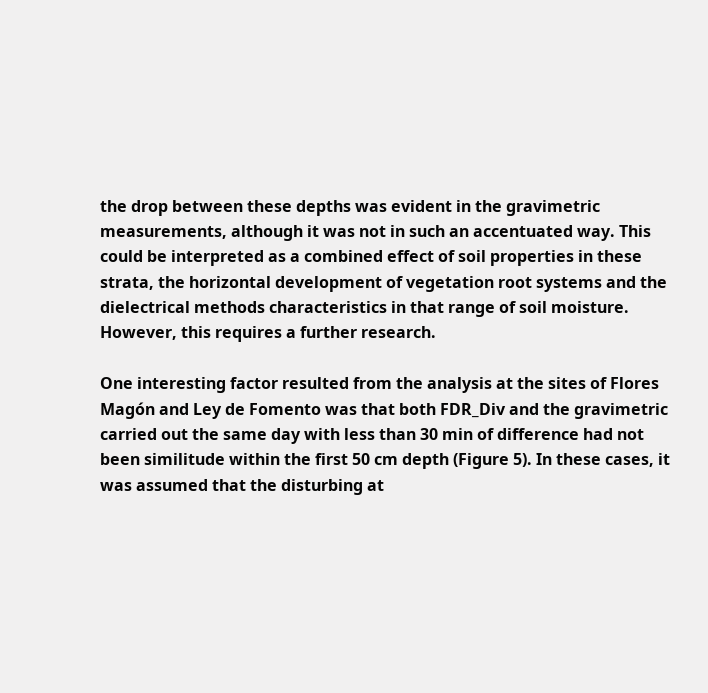the drop between these depths was evident in the gravimetric measurements, although it was not in such an accentuated way. This could be interpreted as a combined effect of soil properties in these strata, the horizontal development of vegetation root systems and the dielectrical methods characteristics in that range of soil moisture. However, this requires a further research.

One interesting factor resulted from the analysis at the sites of Flores Magón and Ley de Fomento was that both FDR_Div and the gravimetric carried out the same day with less than 30 min of difference had not been similitude within the first 50 cm depth (Figure 5). In these cases, it was assumed that the disturbing at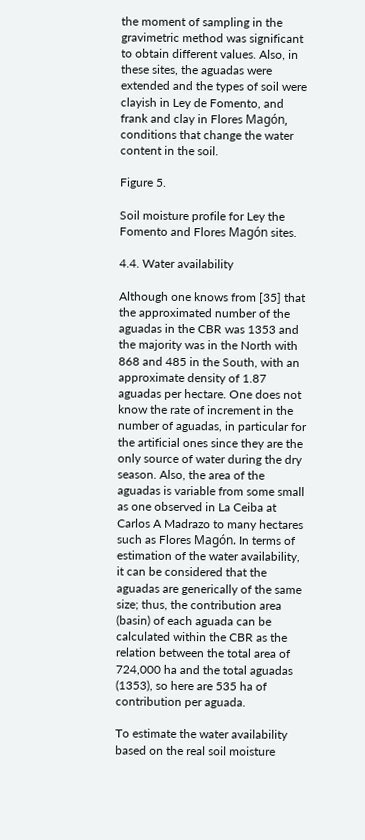the moment of sampling in the gravimetric method was significant to obtain different values. Also, in these sites, the aguadas were extended and the types of soil were clayish in Ley de Fomento, and frank and clay in Flores Magón, conditions that change the water content in the soil.

Figure 5.

Soil moisture profile for Ley the Fomento and Flores Magón sites.

4.4. Water availability

Although one knows from [35] that the approximated number of the aguadas in the CBR was 1353 and the majority was in the North with 868 and 485 in the South, with an approximate density of 1.87 aguadas per hectare. One does not know the rate of increment in the number of aguadas, in particular for the artificial ones since they are the only source of water during the dry season. Also, the area of the aguadas is variable from some small as one observed in La Ceiba at Carlos A Madrazo to many hectares such as Flores Magón. In terms of estimation of the water availability, it can be considered that the aguadas are generically of the same size; thus, the contribution area (basin) of each aguada can be calculated within the CBR as the relation between the total area of 724,000 ha and the total aguadas (1353), so here are 535 ha of contribution per aguada.

To estimate the water availability based on the real soil moisture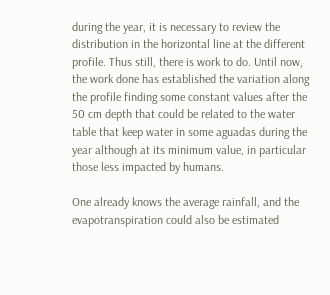during the year, it is necessary to review the distribution in the horizontal line at the different profile. Thus still, there is work to do. Until now, the work done has established the variation along the profile finding some constant values after the 50 cm depth that could be related to the water table that keep water in some aguadas during the year although at its minimum value, in particular those less impacted by humans.

One already knows the average rainfall, and the evapotranspiration could also be estimated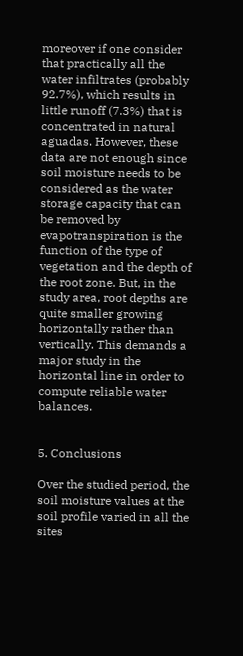moreover if one consider that practically all the water infiltrates (probably 92.7%), which results in little runoff (7.3%) that is concentrated in natural aguadas. However, these data are not enough since soil moisture needs to be considered as the water storage capacity that can be removed by evapotranspiration is the function of the type of vegetation and the depth of the root zone. But, in the study area, root depths are quite smaller growing horizontally rather than vertically. This demands a major study in the horizontal line in order to compute reliable water balances.


5. Conclusions

Over the studied period, the soil moisture values at the soil profile varied in all the sites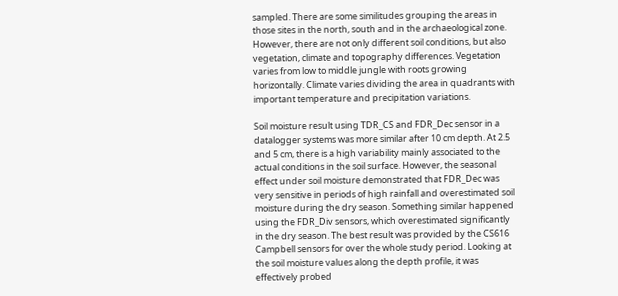sampled. There are some similitudes grouping the areas in those sites in the north, south and in the archaeological zone. However, there are not only different soil conditions, but also vegetation, climate and topography differences. Vegetation varies from low to middle jungle with roots growing horizontally. Climate varies dividing the area in quadrants with important temperature and precipitation variations.

Soil moisture result using TDR_CS and FDR_Dec sensor in a datalogger systems was more similar after 10 cm depth. At 2.5 and 5 cm, there is a high variability mainly associated to the actual conditions in the soil surface. However, the seasonal effect under soil moisture demonstrated that FDR_Dec was very sensitive in periods of high rainfall and overestimated soil moisture during the dry season. Something similar happened using the FDR_Div sensors, which overestimated significantly in the dry season. The best result was provided by the CS616 Campbell sensors for over the whole study period. Looking at the soil moisture values along the depth profile, it was effectively probed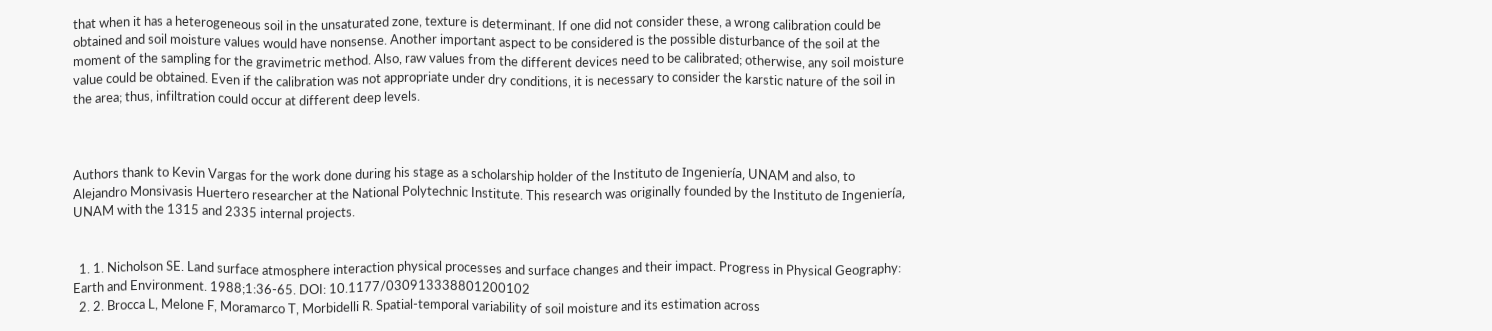that when it has a heterogeneous soil in the unsaturated zone, texture is determinant. If one did not consider these, a wrong calibration could be obtained and soil moisture values would have nonsense. Another important aspect to be considered is the possible disturbance of the soil at the moment of the sampling for the gravimetric method. Also, raw values from the different devices need to be calibrated; otherwise, any soil moisture value could be obtained. Even if the calibration was not appropriate under dry conditions, it is necessary to consider the karstic nature of the soil in the area; thus, infiltration could occur at different deep levels.



Authors thank to Kevin Vargas for the work done during his stage as a scholarship holder of the Instituto de Ingeniería, UNAM and also, to Alejandro Monsivasis Huertero researcher at the National Polytechnic Institute. This research was originally founded by the Instituto de Ingeniería, UNAM with the 1315 and 2335 internal projects.


  1. 1. Nicholson SE. Land surface atmosphere interaction physical processes and surface changes and their impact. Progress in Physical Geography: Earth and Environment. 1988;1:36-65. DOI: 10.1177/030913338801200102
  2. 2. Brocca L, Melone F, Moramarco T, Morbidelli R. Spatial-temporal variability of soil moisture and its estimation across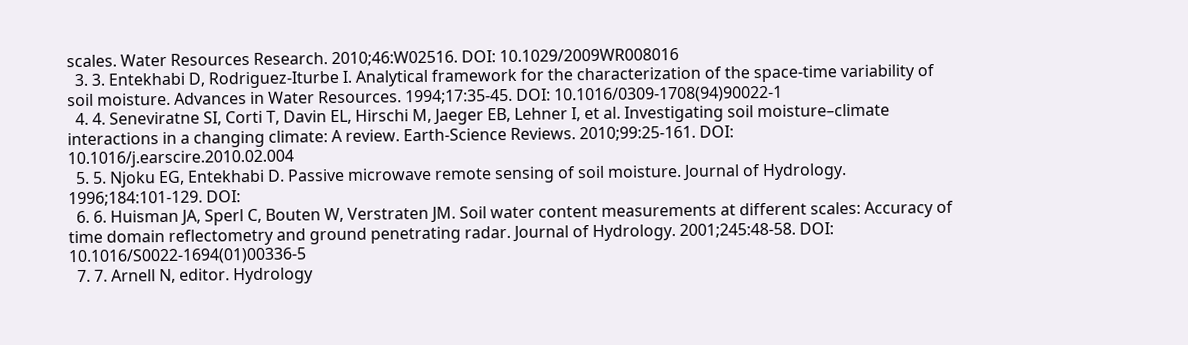scales. Water Resources Research. 2010;46:W02516. DOI: 10.1029/2009WR008016
  3. 3. Entekhabi D, Rodriguez-Iturbe I. Analytical framework for the characterization of the space-time variability of soil moisture. Advances in Water Resources. 1994;17:35-45. DOI: 10.1016/0309-1708(94)90022-1
  4. 4. Seneviratne SI, Corti T, Davin EL, Hirschi M, Jaeger EB, Lehner I, et al. Investigating soil moisture–climate interactions in a changing climate: A review. Earth-Science Reviews. 2010;99:25-161. DOI: 10.1016/j.earscire.2010.02.004
  5. 5. Njoku EG, Entekhabi D. Passive microwave remote sensing of soil moisture. Journal of Hydrology. 1996;184:101-129. DOI:
  6. 6. Huisman JA, Sperl C, Bouten W, Verstraten JM. Soil water content measurements at different scales: Accuracy of time domain reflectometry and ground penetrating radar. Journal of Hydrology. 2001;245:48-58. DOI: 10.1016/S0022-1694(01)00336-5
  7. 7. Arnell N, editor. Hydrology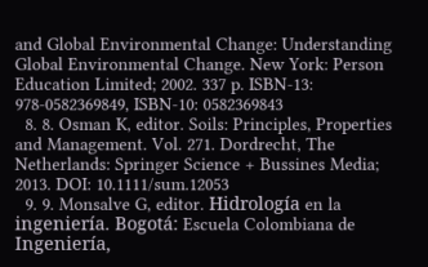and Global Environmental Change: Understanding Global Environmental Change. New York: Person Education Limited; 2002. 337 p. ISBN-13: 978-0582369849, ISBN-10: 0582369843
  8. 8. Osman K, editor. Soils: Principles, Properties and Management. Vol. 271. Dordrecht, The Netherlands: Springer Science + Bussines Media; 2013. DOI: 10.1111/sum.12053
  9. 9. Monsalve G, editor. Hidrología en la ingeniería. Bogotá: Escuela Colombiana de Ingeniería,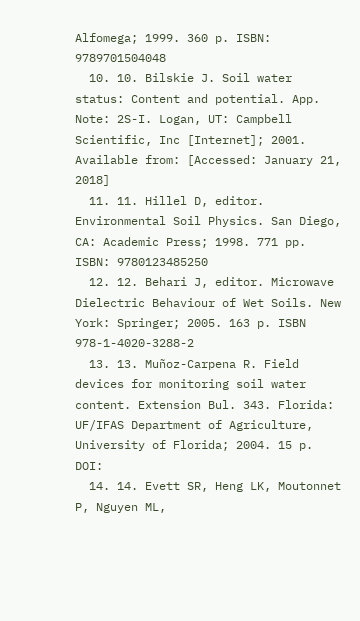Alfomega; 1999. 360 p. ISBN: 9789701504048
  10. 10. Bilskie J. Soil water status: Content and potential. App. Note: 2S-I. Logan, UT: Campbell Scientific, Inc [Internet]; 2001. Available from: [Accessed: January 21, 2018]
  11. 11. Hillel D, editor. Environmental Soil Physics. San Diego, CA: Academic Press; 1998. 771 pp. ISBN: 9780123485250
  12. 12. Behari J, editor. Microwave Dielectric Behaviour of Wet Soils. New York: Springer; 2005. 163 p. ISBN 978-1-4020-3288-2
  13. 13. Muñoz-Carpena R. Field devices for monitoring soil water content. Extension Bul. 343. Florida: UF/IFAS Department of Agriculture, University of Florida; 2004. 15 p. DOI:
  14. 14. Evett SR, Heng LK, Moutonnet P, Nguyen ML,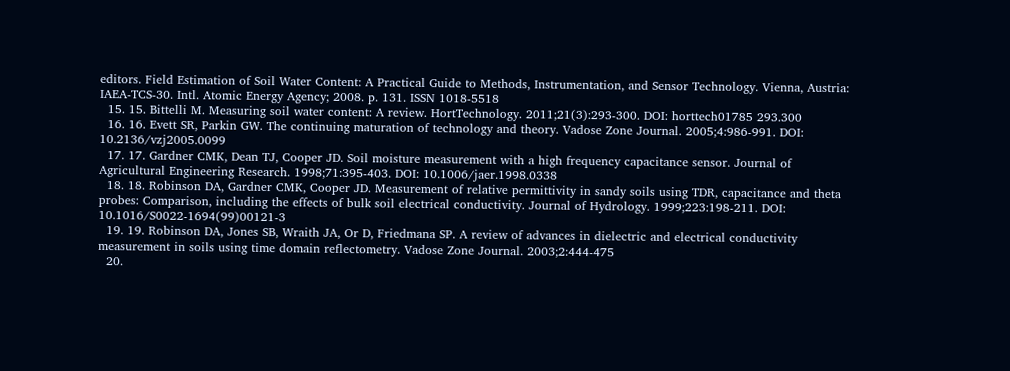editors. Field Estimation of Soil Water Content: A Practical Guide to Methods, Instrumentation, and Sensor Technology. Vienna, Austria: IAEA-TCS-30. Intl. Atomic Energy Agency; 2008. p. 131. ISSN 1018-5518
  15. 15. Bittelli M. Measuring soil water content: A review. HortTechnology. 2011;21(3):293-300. DOI: horttech01785 293.300
  16. 16. Evett SR, Parkin GW. The continuing maturation of technology and theory. Vadose Zone Journal. 2005;4:986-991. DOI: 10.2136/vzj2005.0099
  17. 17. Gardner CMK, Dean TJ, Cooper JD. Soil moisture measurement with a high frequency capacitance sensor. Journal of Agricultural Engineering Research. 1998;71:395-403. DOI: 10.1006/jaer.1998.0338
  18. 18. Robinson DA, Gardner CMK, Cooper JD. Measurement of relative permittivity in sandy soils using TDR, capacitance and theta probes: Comparison, including the effects of bulk soil electrical conductivity. Journal of Hydrology. 1999;223:198-211. DOI: 10.1016/S0022-1694(99)00121-3
  19. 19. Robinson DA, Jones SB, Wraith JA, Or D, Friedmana SP. A review of advances in dielectric and electrical conductivity measurement in soils using time domain reflectometry. Vadose Zone Journal. 2003;2:444-475
  20.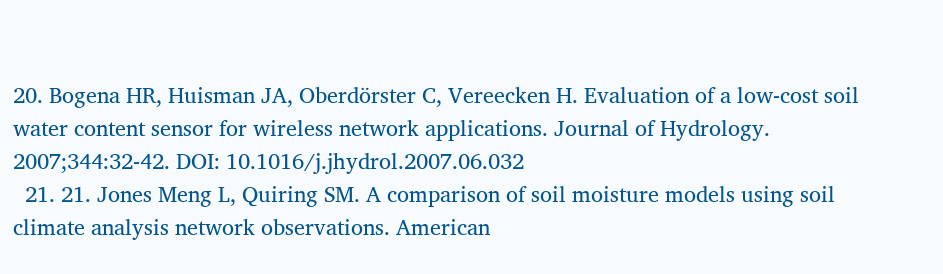20. Bogena HR, Huisman JA, Oberdörster C, Vereecken H. Evaluation of a low-cost soil water content sensor for wireless network applications. Journal of Hydrology. 2007;344:32-42. DOI: 10.1016/j.jhydrol.2007.06.032
  21. 21. Jones Meng L, Quiring SM. A comparison of soil moisture models using soil climate analysis network observations. American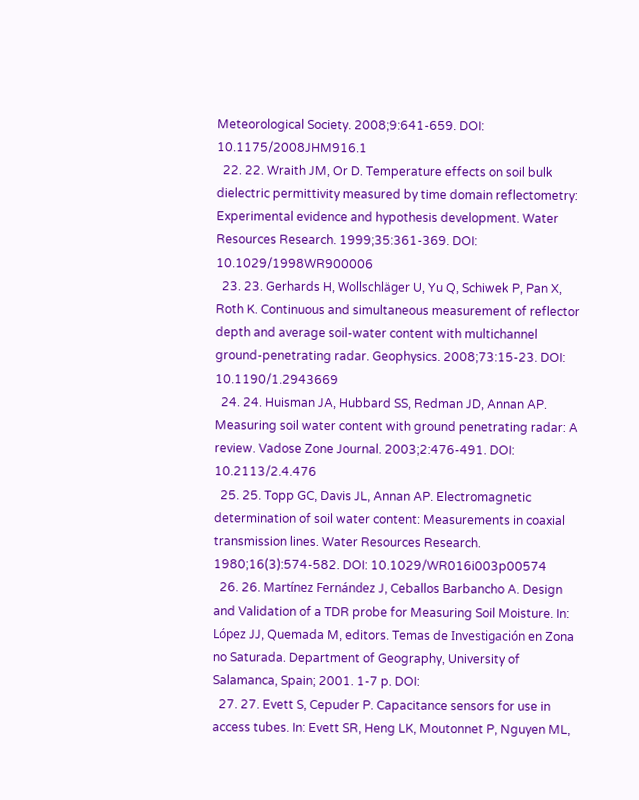Meteorological Society. 2008;9:641-659. DOI: 10.1175/2008JHM916.1
  22. 22. Wraith JM, Or D. Temperature effects on soil bulk dielectric permittivity measured by time domain reflectometry: Experimental evidence and hypothesis development. Water Resources Research. 1999;35:361-369. DOI: 10.1029/1998WR900006
  23. 23. Gerhards H, Wollschläger U, Yu Q, Schiwek P, Pan X, Roth K. Continuous and simultaneous measurement of reflector depth and average soil-water content with multichannel ground-penetrating radar. Geophysics. 2008;73:15-23. DOI: 10.1190/1.2943669
  24. 24. Huisman JA, Hubbard SS, Redman JD, Annan AP. Measuring soil water content with ground penetrating radar: A review. Vadose Zone Journal. 2003;2:476-491. DOI: 10.2113/2.4.476
  25. 25. Topp GC, Davis JL, Annan AP. Electromagnetic determination of soil water content: Measurements in coaxial transmission lines. Water Resources Research. 1980;16(3):574-582. DOI: 10.1029/WR016i003p00574
  26. 26. Martínez Fernández J, Ceballos Barbancho A. Design and Validation of a TDR probe for Measuring Soil Moisture. In: López JJ, Quemada M, editors. Temas de Investigación en Zona no Saturada. Department of Geography, University of Salamanca, Spain; 2001. 1-7 p. DOI:
  27. 27. Evett S, Cepuder P. Capacitance sensors for use in access tubes. In: Evett SR, Heng LK, Moutonnet P, Nguyen ML,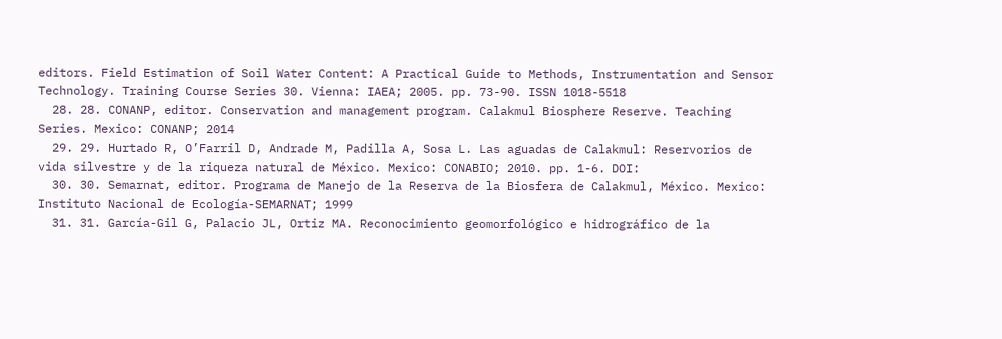editors. Field Estimation of Soil Water Content: A Practical Guide to Methods, Instrumentation and Sensor Technology. Training Course Series 30. Vienna: IAEA; 2005. pp. 73-90. ISSN 1018-5518
  28. 28. CONANP, editor. Conservation and management program. Calakmul Biosphere Reserve. Teaching Series. Mexico: CONANP; 2014
  29. 29. Hurtado R, O’Farril D, Andrade M, Padilla A, Sosa L. Las aguadas de Calakmul: Reservorios de vida silvestre y de la riqueza natural de México. Mexico: CONABIO; 2010. pp. 1-6. DOI:
  30. 30. Semarnat, editor. Programa de Manejo de la Reserva de la Biosfera de Calakmul, México. Mexico: Instituto Nacional de Ecología-SEMARNAT; 1999
  31. 31. García-Gil G, Palacio JL, Ortiz MA. Reconocimiento geomorfológico e hidrográfico de la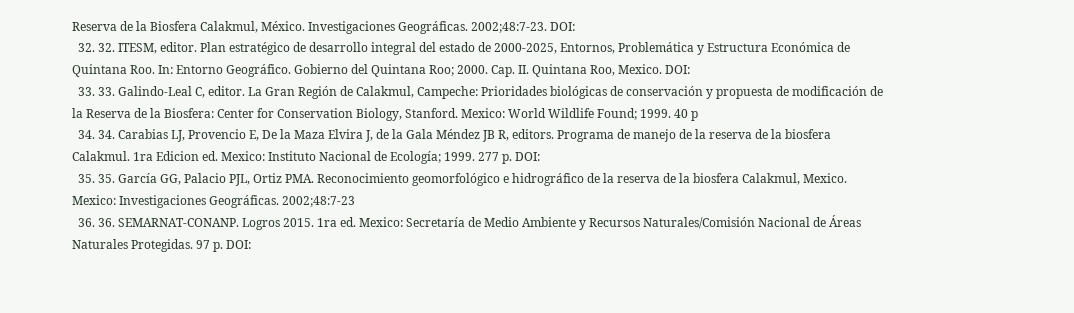Reserva de la Biosfera Calakmul, México. Investigaciones Geográficas. 2002;48:7-23. DOI:
  32. 32. ITESM, editor. Plan estratégico de desarrollo integral del estado de 2000-2025, Entornos, Problemática y Estructura Económica de Quintana Roo. In: Entorno Geográfico. Gobierno del Quintana Roo; 2000. Cap. II. Quintana Roo, Mexico. DOI:
  33. 33. Galindo-Leal C, editor. La Gran Región de Calakmul, Campeche: Prioridades biológicas de conservación y propuesta de modificación de la Reserva de la Biosfera: Center for Conservation Biology, Stanford. Mexico: World Wildlife Found; 1999. 40 p
  34. 34. Carabias LJ, Provencio E, De la Maza Elvira J, de la Gala Méndez JB R, editors. Programa de manejo de la reserva de la biosfera Calakmul. 1ra Edicion ed. Mexico: Instituto Nacional de Ecología; 1999. 277 p. DOI:
  35. 35. García GG, Palacio PJL, Ortiz PMA. Reconocimiento geomorfológico e hidrográfico de la reserva de la biosfera Calakmul, Mexico. Mexico: Investigaciones Geográficas. 2002;48:7-23
  36. 36. SEMARNAT-CONANP. Logros 2015. 1ra ed. Mexico: Secretaría de Medio Ambiente y Recursos Naturales/Comisión Nacional de Áreas Naturales Protegidas. 97 p. DOI: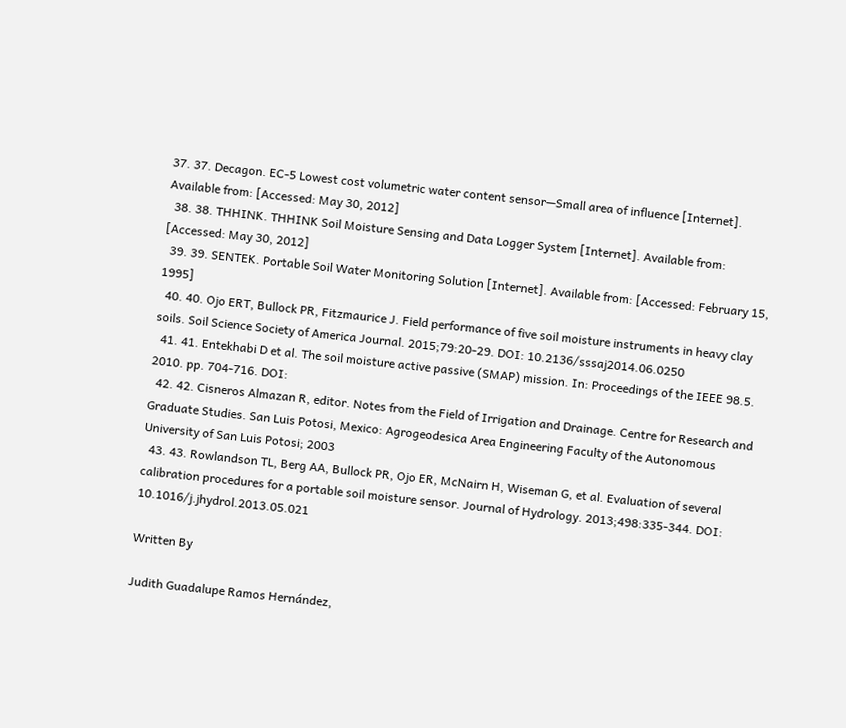37. 37. Decagon. EC-5 Lowest cost volumetric water content sensor—Small area of influence [Internet]. Available from: [Accessed: May 30, 2012]
  38. 38. THHINK. THHINK Soil Moisture Sensing and Data Logger System [Internet]. Available from: [Accessed: May 30, 2012]
  39. 39. SENTEK. Portable Soil Water Monitoring Solution [Internet]. Available from: [Accessed: February 15, 1995]
  40. 40. Ojo ERT, Bullock PR, Fitzmaurice J. Field performance of five soil moisture instruments in heavy clay soils. Soil Science Society of America Journal. 2015;79:20-29. DOI: 10.2136/sssaj2014.06.0250
  41. 41. Entekhabi D et al. The soil moisture active passive (SMAP) mission. In: Proceedings of the IEEE 98.5. 2010. pp. 704-716. DOI:
  42. 42. Cisneros Almazan R, editor. Notes from the Field of Irrigation and Drainage. Centre for Research and Graduate Studies. San Luis Potosi, Mexico: Agrogeodesica Area Engineering Faculty of the Autonomous University of San Luis Potosi; 2003
  43. 43. Rowlandson TL, Berg AA, Bullock PR, Ojo ER, McNairn H, Wiseman G, et al. Evaluation of several calibration procedures for a portable soil moisture sensor. Journal of Hydrology. 2013;498:335-344. DOI: 10.1016/j.jhydrol.2013.05.021

Written By

Judith Guadalupe Ramos Hernández,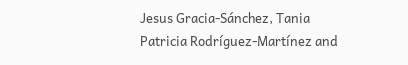Jesus Gracia-Sánchez, Tania Patricia Rodríguez-Martínez and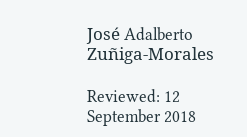José Adalberto Zuñiga-Morales

Reviewed: 12 September 2018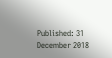Published: 31 December 2018